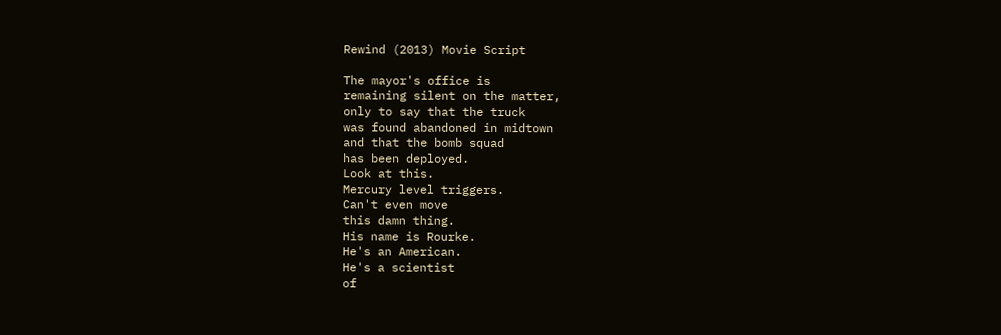Rewind (2013) Movie Script

The mayor's office is
remaining silent on the matter,
only to say that the truck
was found abandoned in midtown
and that the bomb squad
has been deployed.
Look at this.
Mercury level triggers.
Can't even move
this damn thing.
His name is Rourke.
He's an American.
He's a scientist
of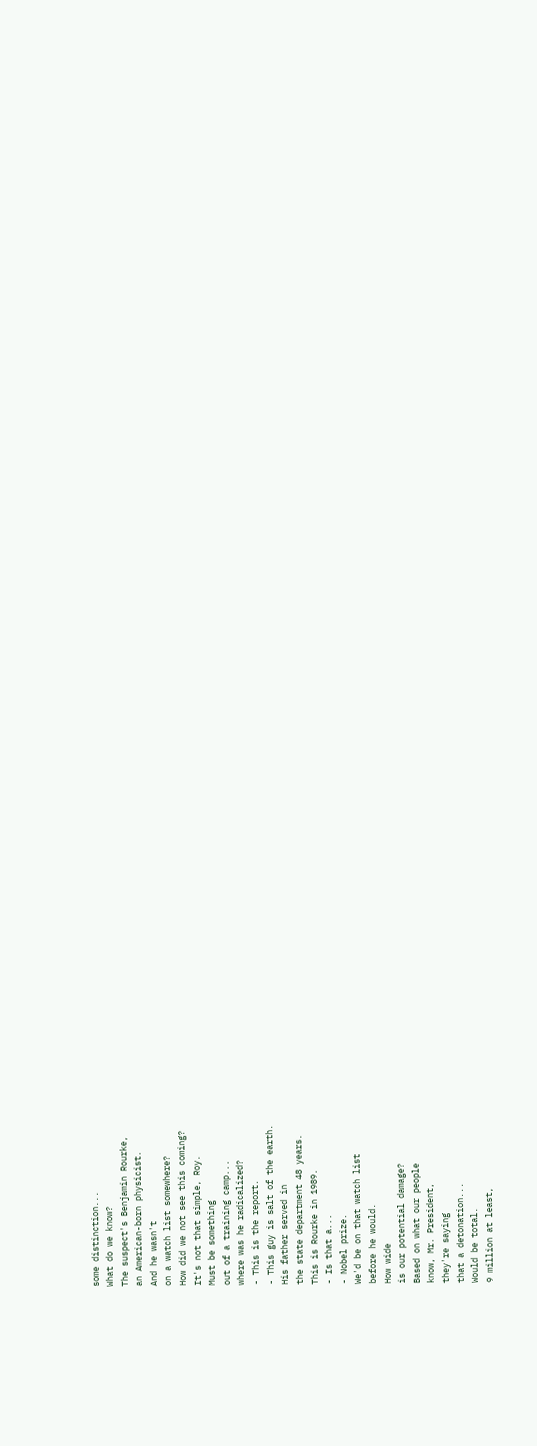some distinction...
What do we know?
The suspect's Benjamin Rourke,
an American-born physicist.
And he wasn't
on a watch list somewhere?
How did we not see this coming?
It's not that simple, Roy.
Must be something
out of a training camp...
where was he radicalized?
- This is the report.
- This guy is salt of the earth.
His father served in
the state department 48 years.
This is Rourke in 1989.
- Is that a...
- Nobel prize.
We'd be on that watch list
before he would.
How wide
is our potential damage?
Based on what our people
know, Mr. President,
they're saying
that a detonation...
Would be total.
9 million at least,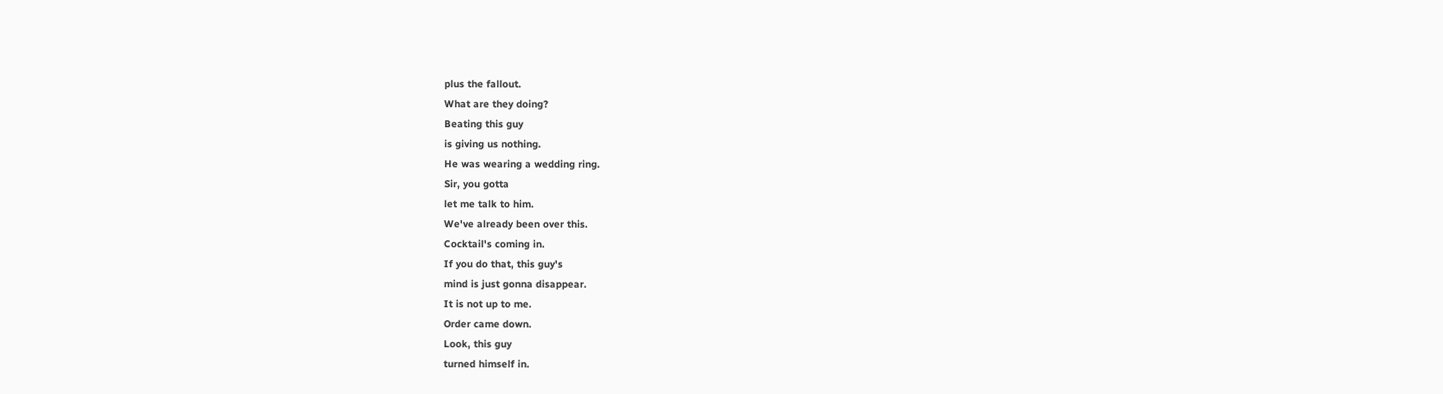plus the fallout.
What are they doing?
Beating this guy
is giving us nothing.
He was wearing a wedding ring.
Sir, you gotta
let me talk to him.
We've already been over this.
Cocktail's coming in.
If you do that, this guy's
mind is just gonna disappear.
It is not up to me.
Order came down.
Look, this guy
turned himself in.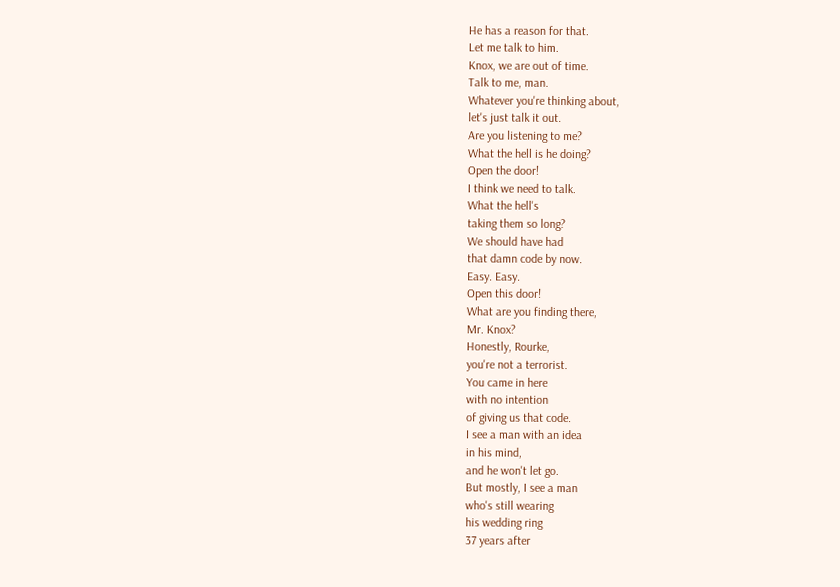He has a reason for that.
Let me talk to him.
Knox, we are out of time.
Talk to me, man.
Whatever you're thinking about,
let's just talk it out.
Are you listening to me?
What the hell is he doing?
Open the door!
I think we need to talk.
What the hell's
taking them so long?
We should have had
that damn code by now.
Easy. Easy.
Open this door!
What are you finding there,
Mr. Knox?
Honestly, Rourke,
you're not a terrorist.
You came in here
with no intention
of giving us that code.
I see a man with an idea
in his mind,
and he won't let go.
But mostly, I see a man
who's still wearing
his wedding ring
37 years after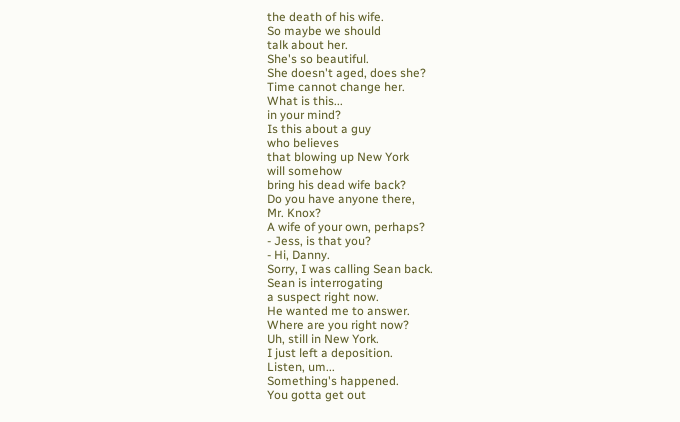the death of his wife.
So maybe we should
talk about her.
She's so beautiful.
She doesn't aged, does she?
Time cannot change her.
What is this...
in your mind?
Is this about a guy
who believes
that blowing up New York
will somehow
bring his dead wife back?
Do you have anyone there,
Mr. Knox?
A wife of your own, perhaps?
- Jess, is that you?
- Hi, Danny.
Sorry, I was calling Sean back.
Sean is interrogating
a suspect right now.
He wanted me to answer.
Where are you right now?
Uh, still in New York.
I just left a deposition.
Listen, um...
Something's happened.
You gotta get out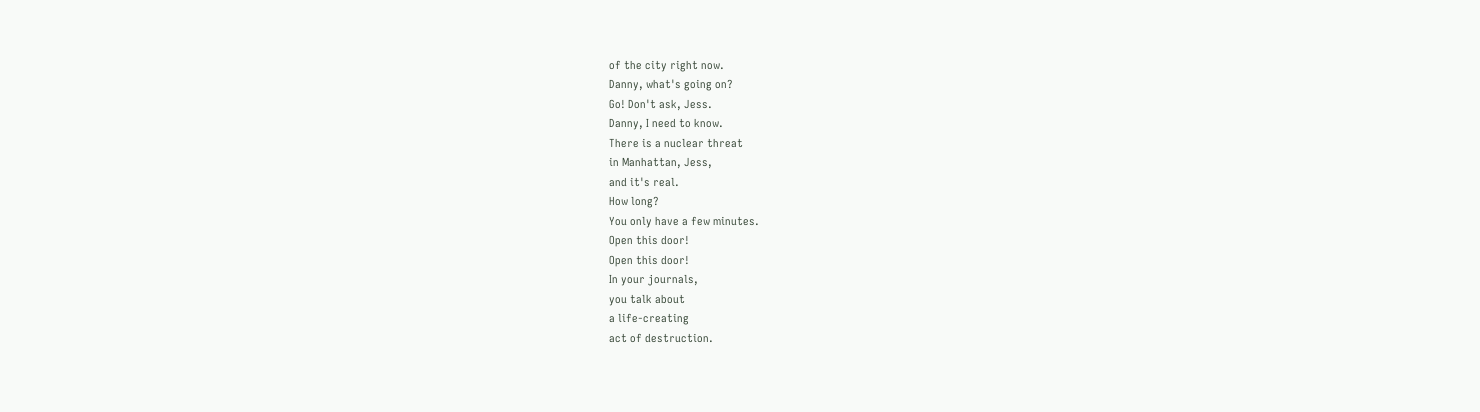of the city right now.
Danny, what's going on?
Go! Don't ask, Jess.
Danny, I need to know.
There is a nuclear threat
in Manhattan, Jess,
and it's real.
How long?
You only have a few minutes.
Open this door!
Open this door!
In your journals,
you talk about
a life-creating
act of destruction.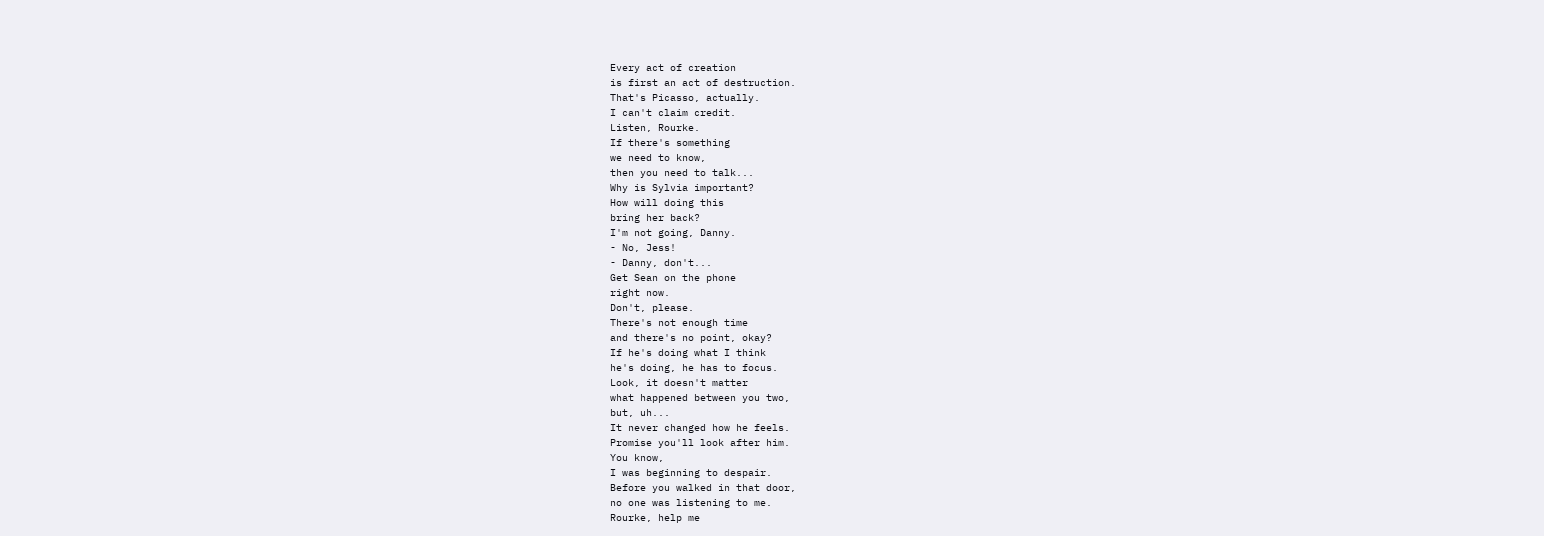Every act of creation
is first an act of destruction.
That's Picasso, actually.
I can't claim credit.
Listen, Rourke.
If there's something
we need to know,
then you need to talk...
Why is Sylvia important?
How will doing this
bring her back?
I'm not going, Danny.
- No, Jess!
- Danny, don't...
Get Sean on the phone
right now.
Don't, please.
There's not enough time
and there's no point, okay?
If he's doing what I think
he's doing, he has to focus.
Look, it doesn't matter
what happened between you two,
but, uh...
It never changed how he feels.
Promise you'll look after him.
You know,
I was beginning to despair.
Before you walked in that door,
no one was listening to me.
Rourke, help me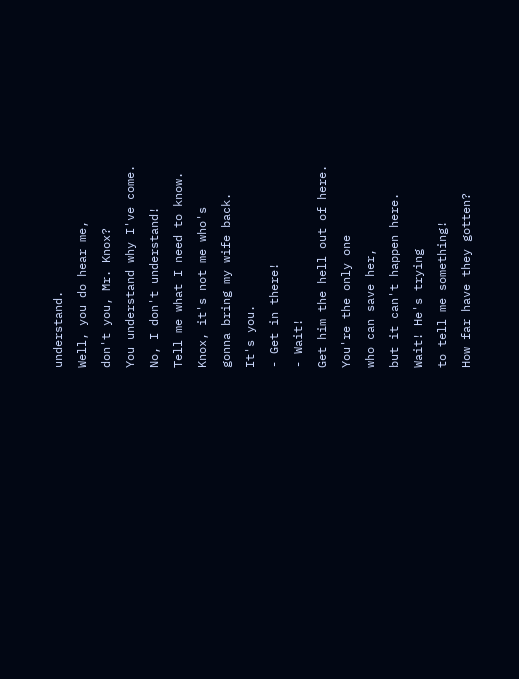understand.
Well, you do hear me,
don't you, Mr. Knox?
You understand why I've come.
No, I don't understand!
Tell me what I need to know.
Knox, it's not me who's
gonna bring my wife back.
It's you.
- Get in there!
- Wait!
Get him the hell out of here.
You're the only one
who can save her,
but it can't happen here.
Wait! He's trying
to tell me something!
How far have they gotten?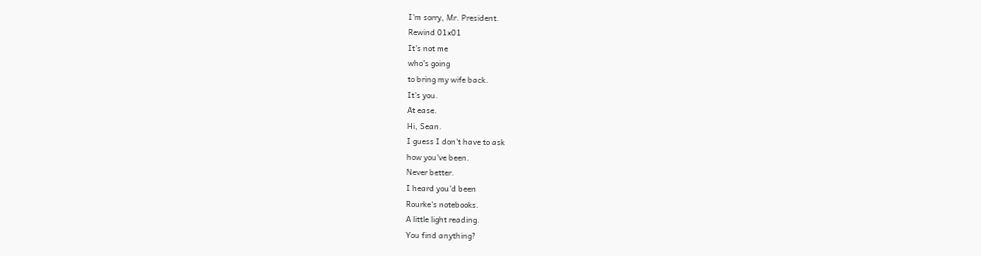I'm sorry, Mr. President.
Rewind 01x01
It's not me
who's going
to bring my wife back.
It's you.
At ease.
Hi, Sean.
I guess I don't have to ask
how you've been.
Never better.
I heard you'd been
Rourke's notebooks.
A little light reading.
You find anything?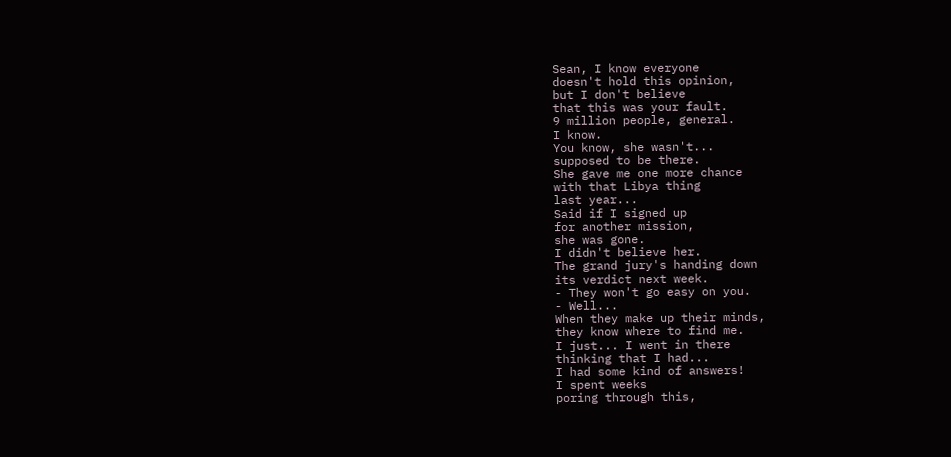Sean, I know everyone
doesn't hold this opinion,
but I don't believe
that this was your fault.
9 million people, general.
I know.
You know, she wasn't...
supposed to be there.
She gave me one more chance
with that Libya thing
last year...
Said if I signed up
for another mission,
she was gone.
I didn't believe her.
The grand jury's handing down
its verdict next week.
- They won't go easy on you.
- Well...
When they make up their minds,
they know where to find me.
I just... I went in there
thinking that I had...
I had some kind of answers!
I spent weeks
poring through this,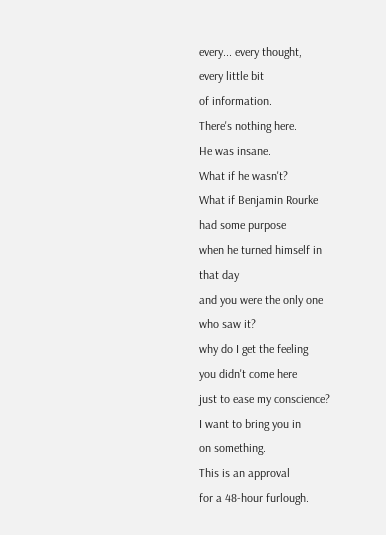every... every thought,
every little bit
of information.
There's nothing here.
He was insane.
What if he wasn't?
What if Benjamin Rourke
had some purpose
when he turned himself in
that day
and you were the only one
who saw it?
why do I get the feeling
you didn't come here
just to ease my conscience?
I want to bring you in
on something.
This is an approval
for a 48-hour furlough.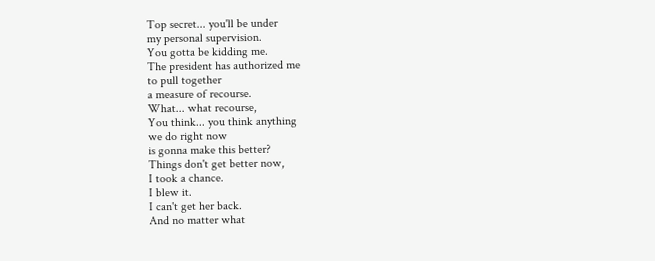Top secret... you'll be under
my personal supervision.
You gotta be kidding me.
The president has authorized me
to pull together
a measure of recourse.
What... what recourse,
You think... you think anything
we do right now
is gonna make this better?
Things don't get better now,
I took a chance.
I blew it.
I can't get her back.
And no matter what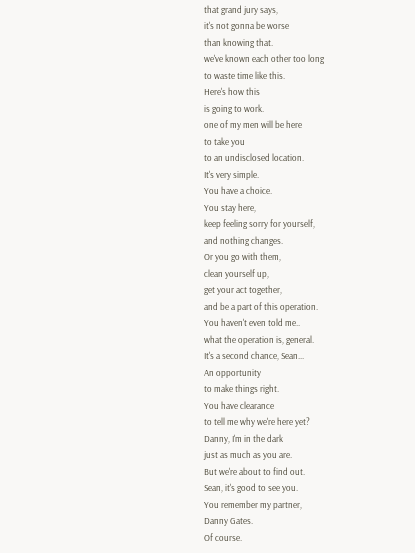that grand jury says,
it's not gonna be worse
than knowing that.
we've known each other too long
to waste time like this.
Here's how this
is going to work.
one of my men will be here
to take you
to an undisclosed location.
It's very simple.
You have a choice.
You stay here,
keep feeling sorry for yourself,
and nothing changes.
Or you go with them,
clean yourself up,
get your act together,
and be a part of this operation.
You haven't even told me..
what the operation is, general.
It's a second chance, Sean...
An opportunity
to make things right.
You have clearance
to tell me why we're here yet?
Danny, I'm in the dark
just as much as you are.
But we're about to find out.
Sean, it's good to see you.
You remember my partner,
Danny Gates.
Of course.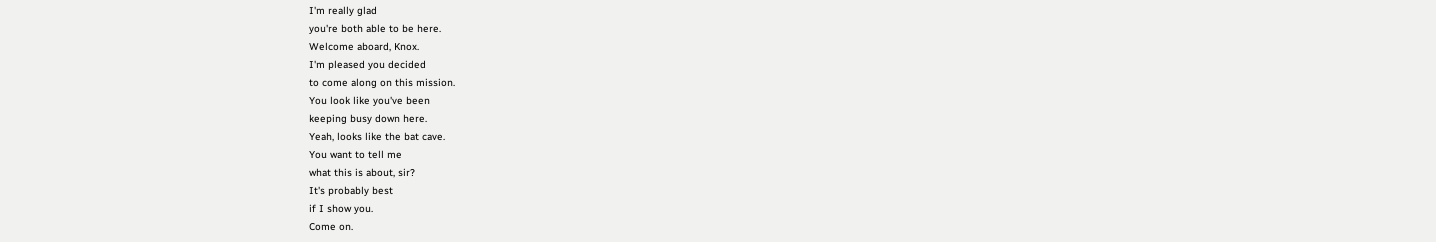I'm really glad
you're both able to be here.
Welcome aboard, Knox.
I'm pleased you decided
to come along on this mission.
You look like you've been
keeping busy down here.
Yeah, looks like the bat cave.
You want to tell me
what this is about, sir?
It's probably best
if I show you.
Come on.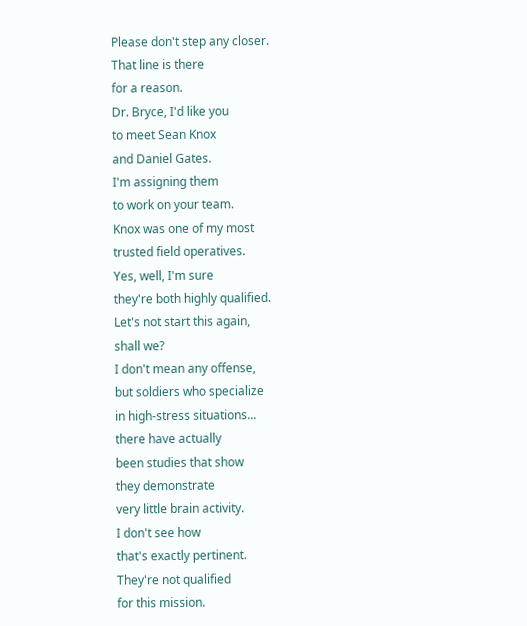Please don't step any closer.
That line is there
for a reason.
Dr. Bryce, I'd like you
to meet Sean Knox
and Daniel Gates.
I'm assigning them
to work on your team.
Knox was one of my most
trusted field operatives.
Yes, well, I'm sure
they're both highly qualified.
Let's not start this again,
shall we?
I don't mean any offense,
but soldiers who specialize
in high-stress situations...
there have actually
been studies that show
they demonstrate
very little brain activity.
I don't see how
that's exactly pertinent.
They're not qualified
for this mission.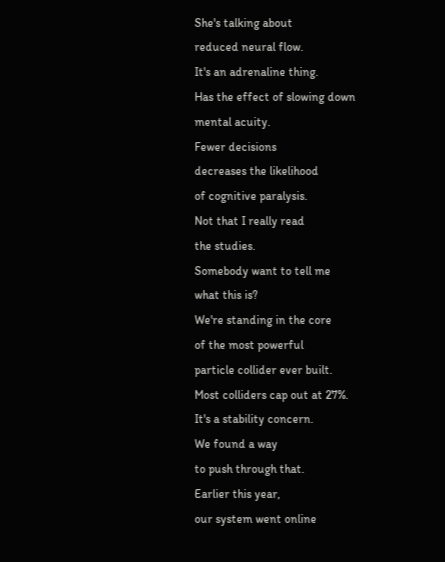She's talking about
reduced neural flow.
It's an adrenaline thing.
Has the effect of slowing down
mental acuity.
Fewer decisions
decreases the likelihood
of cognitive paralysis.
Not that I really read
the studies.
Somebody want to tell me
what this is?
We're standing in the core
of the most powerful
particle collider ever built.
Most colliders cap out at 27%.
It's a stability concern.
We found a way
to push through that.
Earlier this year,
our system went online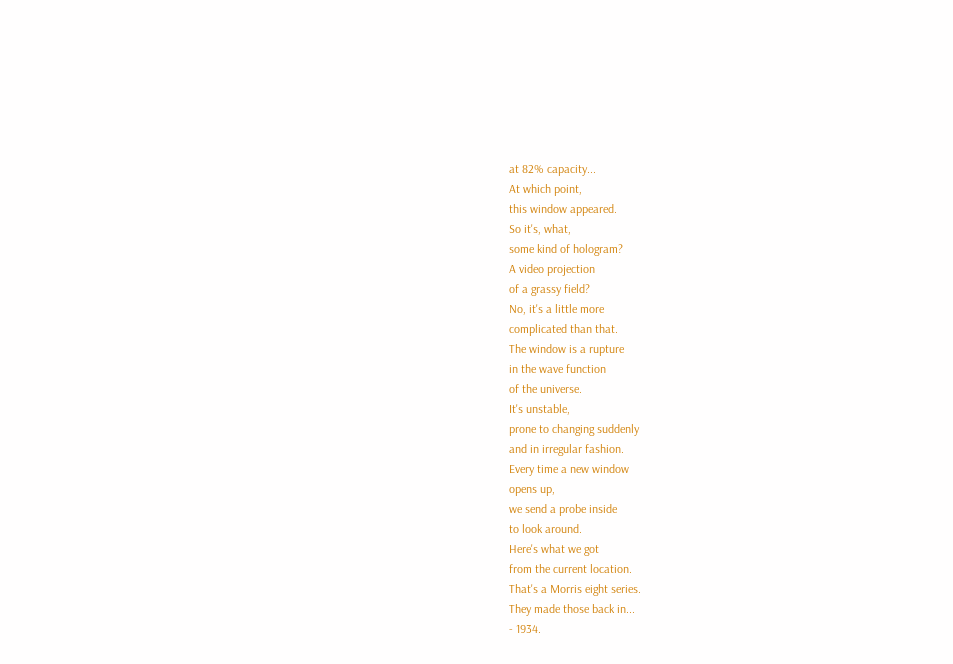at 82% capacity...
At which point,
this window appeared.
So it's, what,
some kind of hologram?
A video projection
of a grassy field?
No, it's a little more
complicated than that.
The window is a rupture
in the wave function
of the universe.
It's unstable,
prone to changing suddenly
and in irregular fashion.
Every time a new window
opens up,
we send a probe inside
to look around.
Here's what we got
from the current location.
That's a Morris eight series.
They made those back in...
- 1934.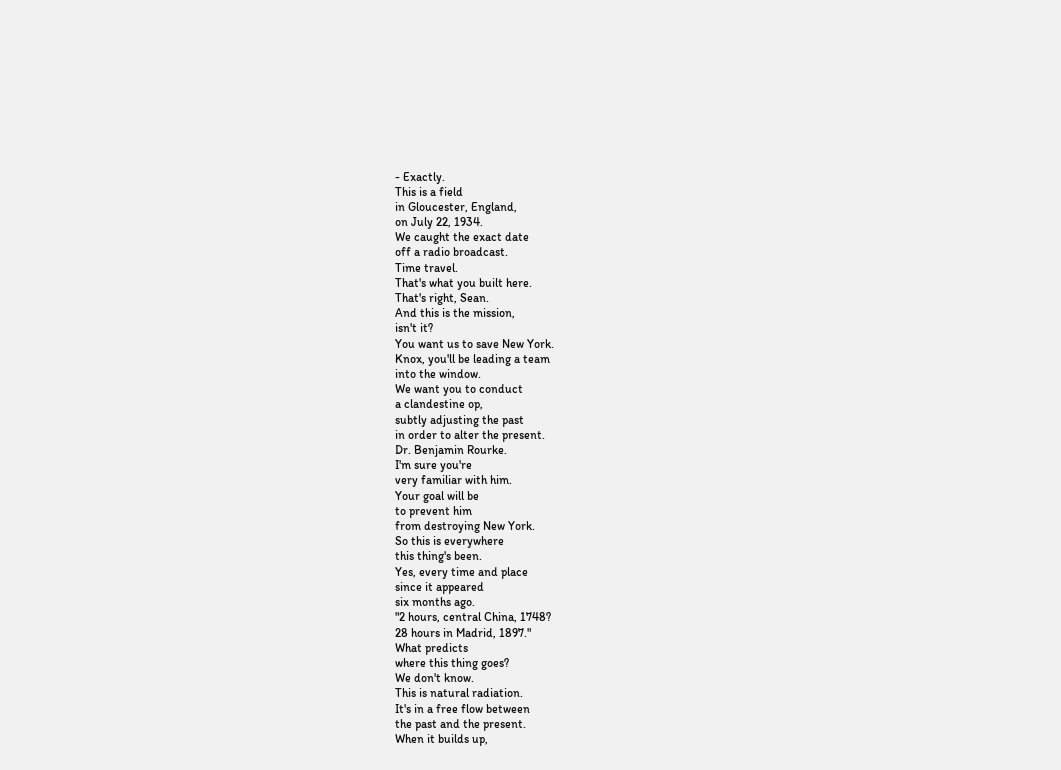- Exactly.
This is a field
in Gloucester, England,
on July 22, 1934.
We caught the exact date
off a radio broadcast.
Time travel.
That's what you built here.
That's right, Sean.
And this is the mission,
isn't it?
You want us to save New York.
Knox, you'll be leading a team
into the window.
We want you to conduct
a clandestine op,
subtly adjusting the past
in order to alter the present.
Dr. Benjamin Rourke.
I'm sure you're
very familiar with him.
Your goal will be
to prevent him
from destroying New York.
So this is everywhere
this thing's been.
Yes, every time and place
since it appeared
six months ago.
"2 hours, central China, 1748?
28 hours in Madrid, 1897."
What predicts
where this thing goes?
We don't know.
This is natural radiation.
It's in a free flow between
the past and the present.
When it builds up,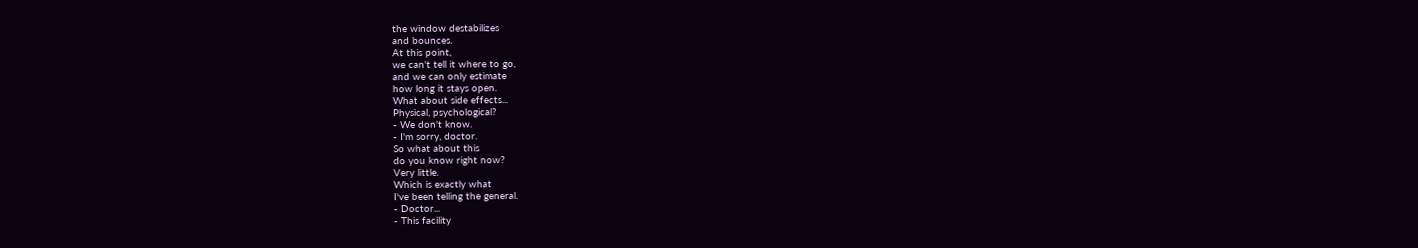the window destabilizes
and bounces.
At this point,
we can't tell it where to go,
and we can only estimate
how long it stays open.
What about side effects...
Physical, psychological?
- We don't know.
- I'm sorry, doctor.
So what about this
do you know right now?
Very little.
Which is exactly what
I've been telling the general.
- Doctor...
- This facility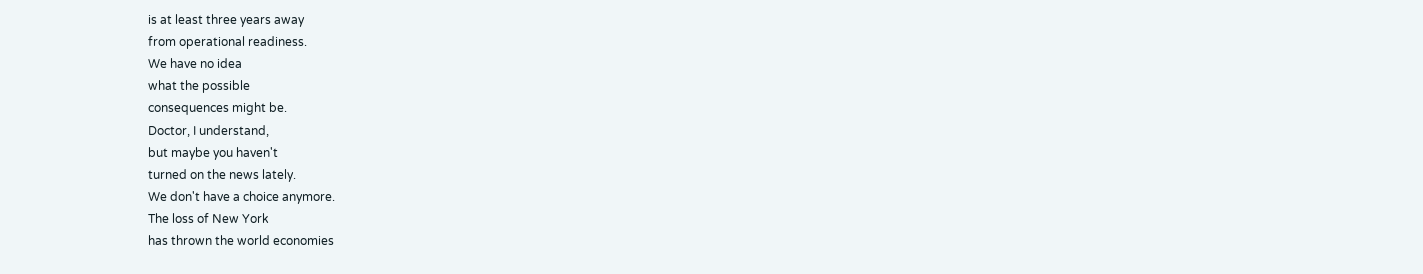is at least three years away
from operational readiness.
We have no idea
what the possible
consequences might be.
Doctor, I understand,
but maybe you haven't
turned on the news lately.
We don't have a choice anymore.
The loss of New York
has thrown the world economies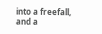into a freefall,
and a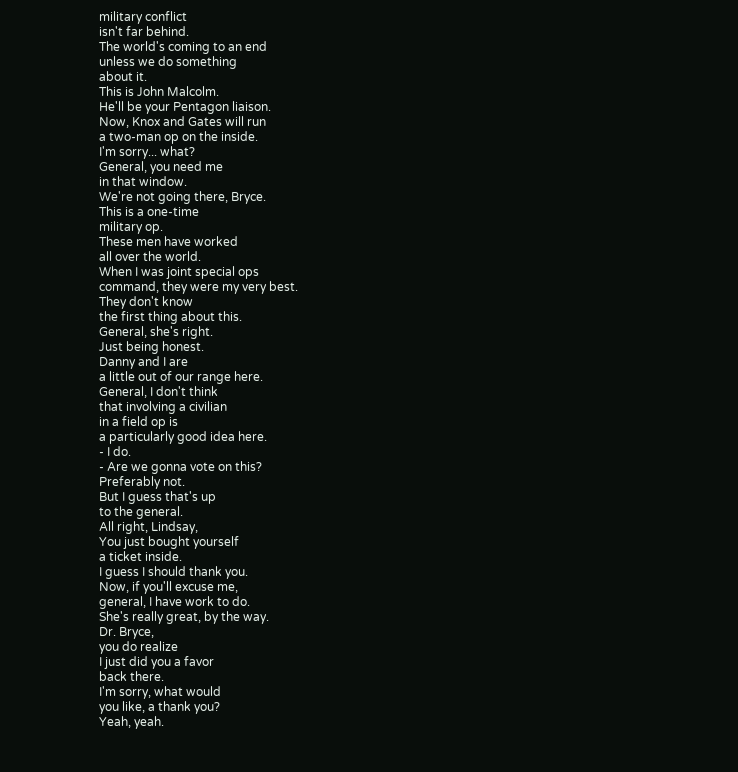military conflict
isn't far behind.
The world's coming to an end
unless we do something
about it.
This is John Malcolm.
He'll be your Pentagon liaison.
Now, Knox and Gates will run
a two-man op on the inside.
I'm sorry... what?
General, you need me
in that window.
We're not going there, Bryce.
This is a one-time
military op.
These men have worked
all over the world.
When I was joint special ops
command, they were my very best.
They don't know
the first thing about this.
General, she's right.
Just being honest.
Danny and I are
a little out of our range here.
General, I don't think
that involving a civilian
in a field op is
a particularly good idea here.
- I do.
- Are we gonna vote on this?
Preferably not.
But I guess that's up
to the general.
All right, Lindsay,
You just bought yourself
a ticket inside.
I guess I should thank you.
Now, if you'll excuse me,
general, I have work to do.
She's really great, by the way.
Dr. Bryce,
you do realize
I just did you a favor
back there.
I'm sorry, what would
you like, a thank you?
Yeah, yeah.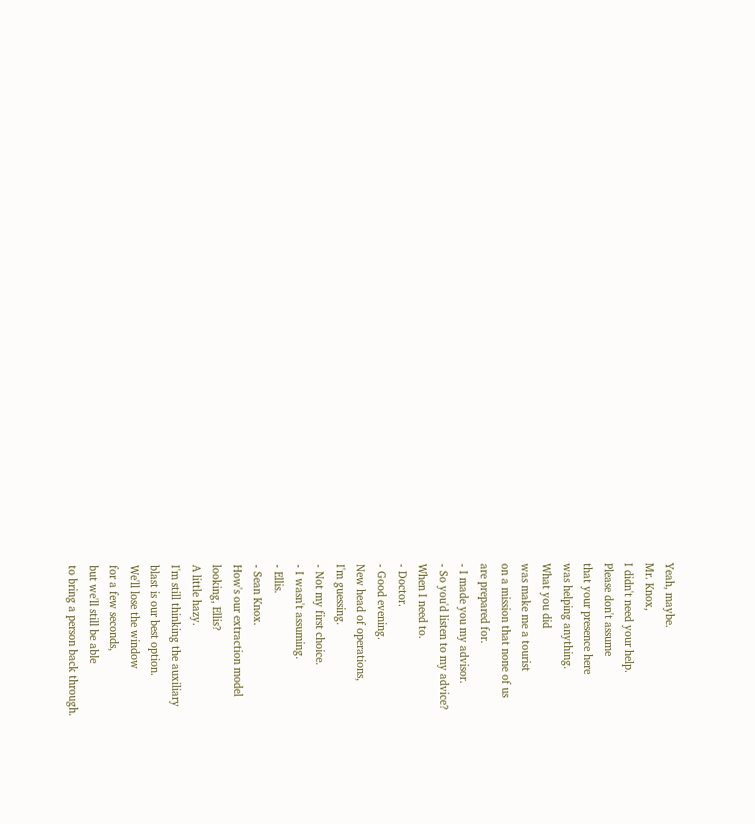Yeah, maybe.
Mr. Knox,
I didn't need your help.
Please don't assume
that your presence here
was helping anything.
What you did
was make me a tourist
on a mission that none of us
are prepared for.
- I made you my advisor.
- So you'd listen to my advice?
When I need to.
- Doctor.
- Good evening.
New head of operations,
I'm guessing.
- Not my first choice.
- I wasn't assuming.
- Ellis.
- Sean Knox.
How's our extraction model
looking, Ellis?
A little hazy.
I'm still thinking the auxiliary
blast is our best option.
We'll lose the window
for a few seconds,
but we'll still be able
to bring a person back through.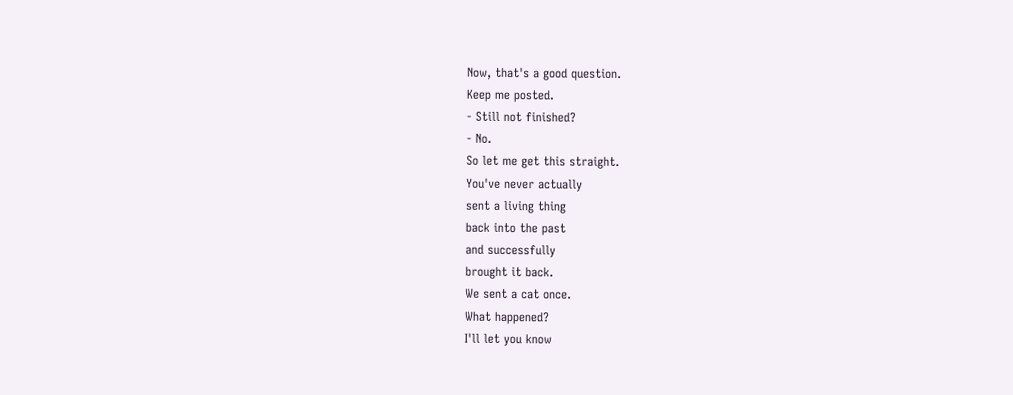Now, that's a good question.
Keep me posted.
- Still not finished?
- No.
So let me get this straight.
You've never actually
sent a living thing
back into the past
and successfully
brought it back.
We sent a cat once.
What happened?
I'll let you know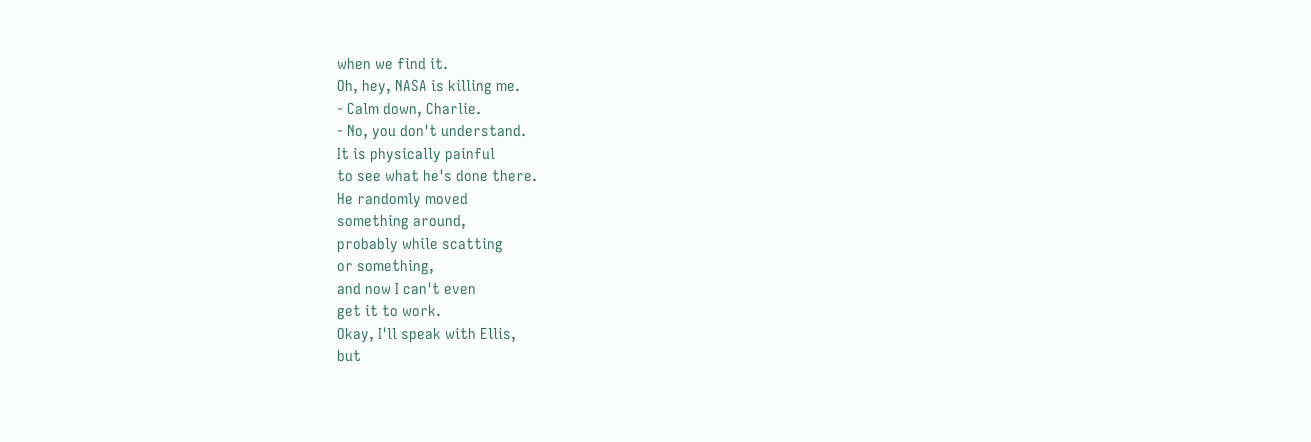when we find it.
Oh, hey, NASA is killing me.
- Calm down, Charlie.
- No, you don't understand.
It is physically painful
to see what he's done there.
He randomly moved
something around,
probably while scatting
or something,
and now I can't even
get it to work.
Okay, I'll speak with Ellis,
but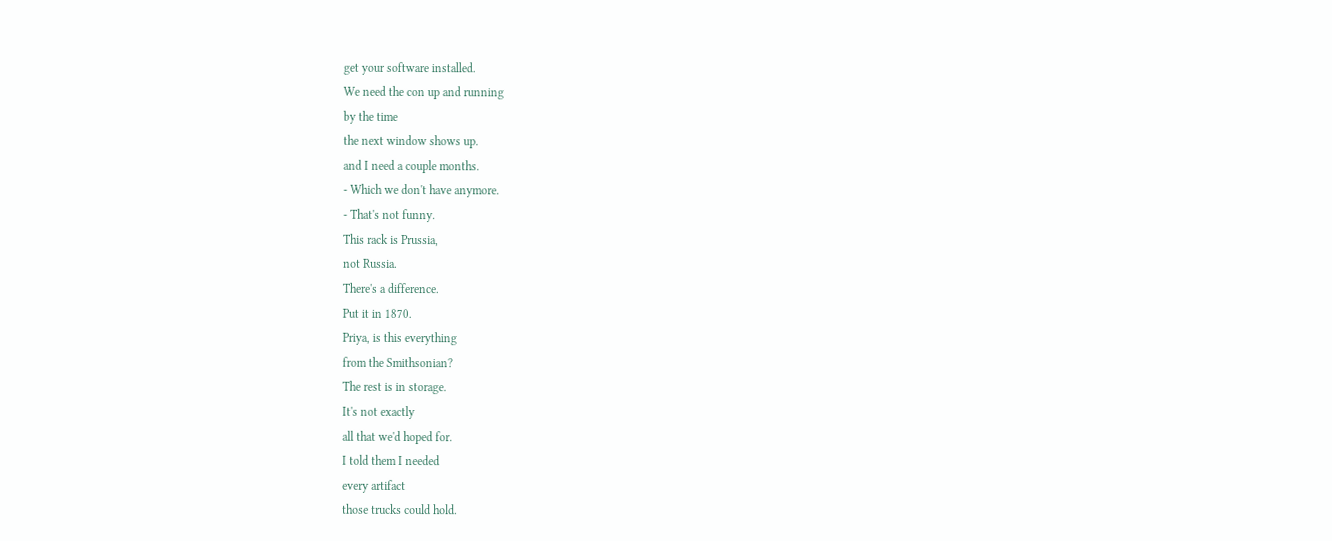get your software installed.
We need the con up and running
by the time
the next window shows up.
and I need a couple months.
- Which we don't have anymore.
- That's not funny.
This rack is Prussia,
not Russia.
There's a difference.
Put it in 1870.
Priya, is this everything
from the Smithsonian?
The rest is in storage.
It's not exactly
all that we'd hoped for.
I told them I needed
every artifact
those trucks could hold.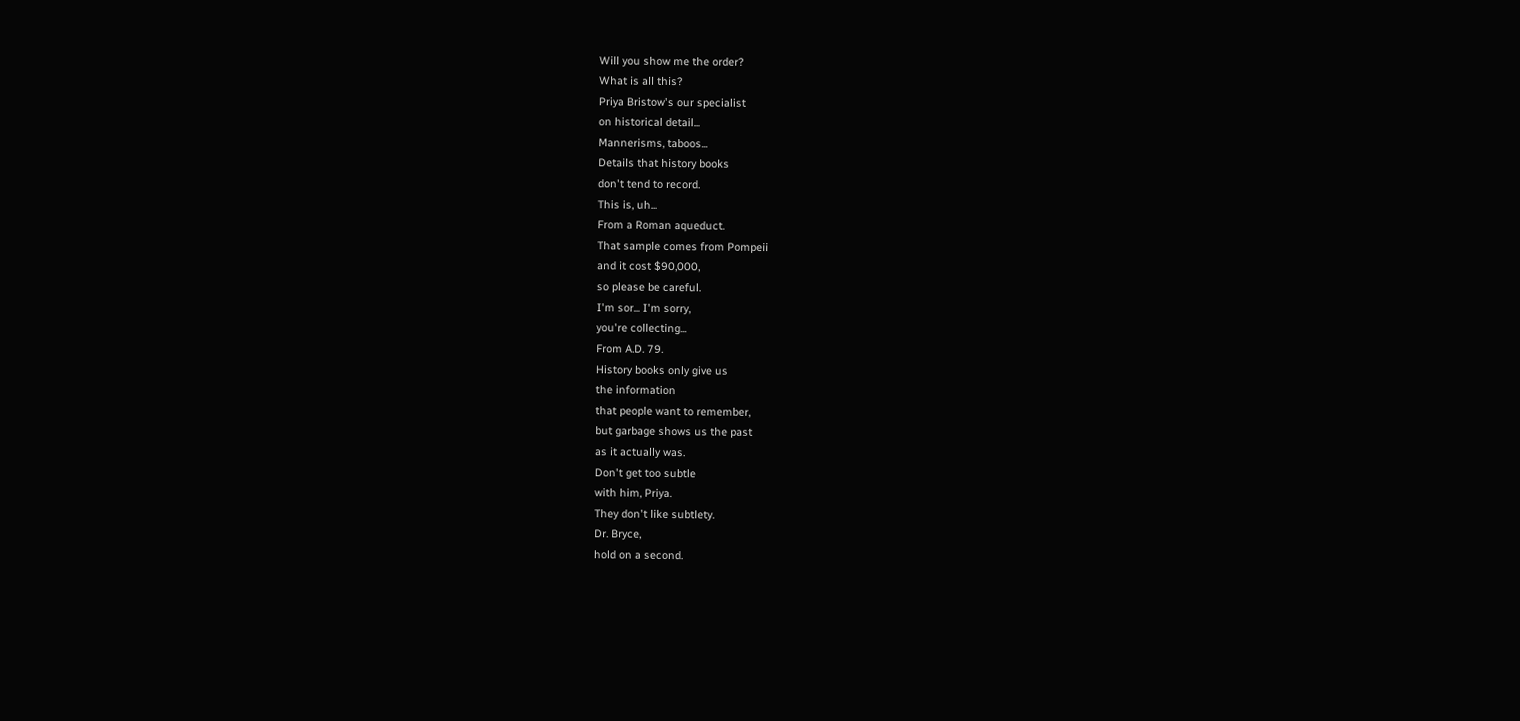Will you show me the order?
What is all this?
Priya Bristow's our specialist
on historical detail...
Mannerisms, taboos...
Details that history books
don't tend to record.
This is, uh...
From a Roman aqueduct.
That sample comes from Pompeii
and it cost $90,000,
so please be careful.
I'm sor... I'm sorry,
you're collecting...
From A.D. 79.
History books only give us
the information
that people want to remember,
but garbage shows us the past
as it actually was.
Don't get too subtle
with him, Priya.
They don't like subtlety.
Dr. Bryce,
hold on a second.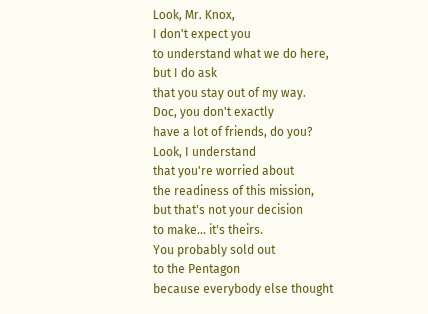Look, Mr. Knox,
I don't expect you
to understand what we do here,
but I do ask
that you stay out of my way.
Doc, you don't exactly
have a lot of friends, do you?
Look, I understand
that you're worried about
the readiness of this mission,
but that's not your decision
to make... it's theirs.
You probably sold out
to the Pentagon
because everybody else thought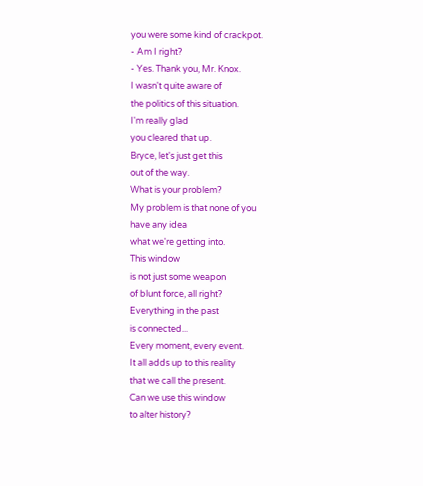you were some kind of crackpot.
- Am I right?
- Yes. Thank you, Mr. Knox.
I wasn't quite aware of
the politics of this situation.
I'm really glad
you cleared that up.
Bryce, let's just get this
out of the way.
What is your problem?
My problem is that none of you
have any idea
what we're getting into.
This window
is not just some weapon
of blunt force, all right?
Everything in the past
is connected...
Every moment, every event.
It all adds up to this reality
that we call the present.
Can we use this window
to alter history?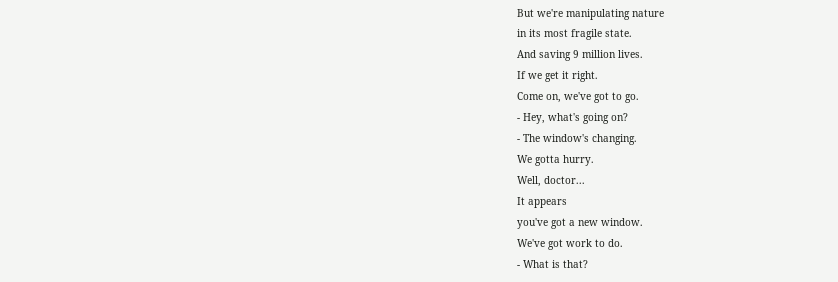But we're manipulating nature
in its most fragile state.
And saving 9 million lives.
If we get it right.
Come on, we've got to go.
- Hey, what's going on?
- The window's changing.
We gotta hurry.
Well, doctor...
It appears
you've got a new window.
We've got work to do.
- What is that?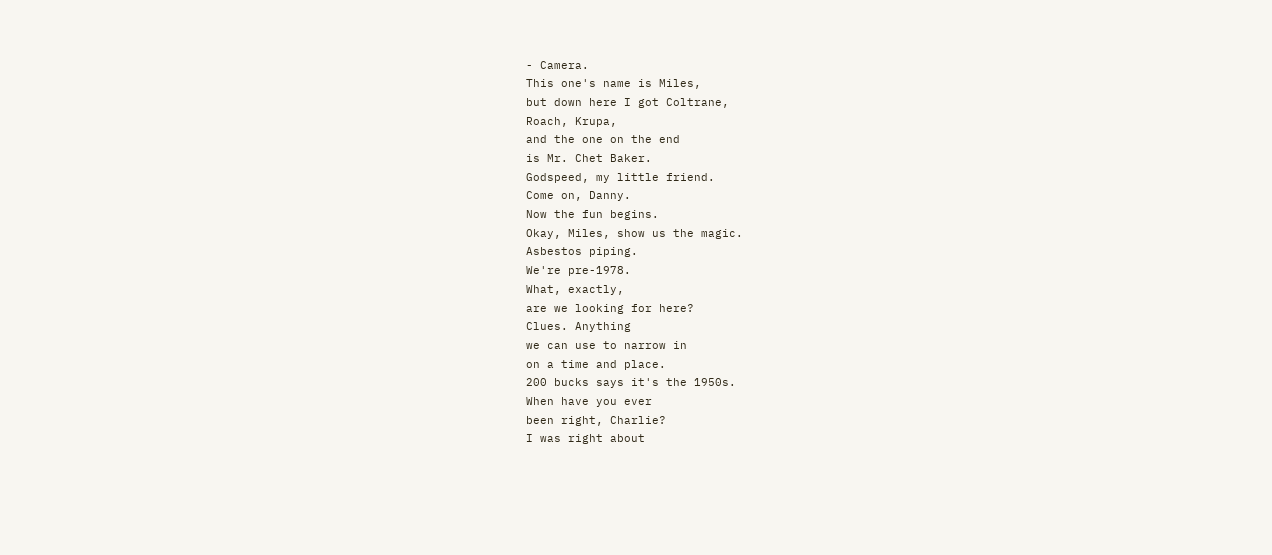- Camera.
This one's name is Miles,
but down here I got Coltrane,
Roach, Krupa,
and the one on the end
is Mr. Chet Baker.
Godspeed, my little friend.
Come on, Danny.
Now the fun begins.
Okay, Miles, show us the magic.
Asbestos piping.
We're pre-1978.
What, exactly,
are we looking for here?
Clues. Anything
we can use to narrow in
on a time and place.
200 bucks says it's the 1950s.
When have you ever
been right, Charlie?
I was right about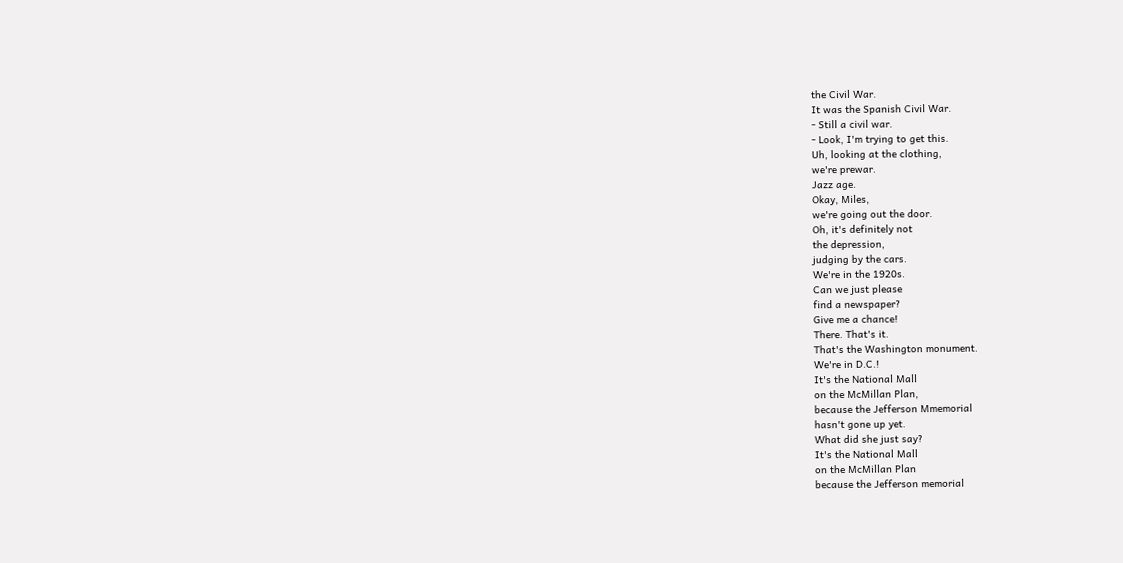the Civil War.
It was the Spanish Civil War.
- Still a civil war.
- Look, I'm trying to get this.
Uh, looking at the clothing,
we're prewar.
Jazz age.
Okay, Miles,
we're going out the door.
Oh, it's definitely not
the depression,
judging by the cars.
We're in the 1920s.
Can we just please
find a newspaper?
Give me a chance!
There. That's it.
That's the Washington monument.
We're in D.C.!
It's the National Mall
on the McMillan Plan,
because the Jefferson Mmemorial
hasn't gone up yet.
What did she just say?
It's the National Mall
on the McMillan Plan
because the Jefferson memorial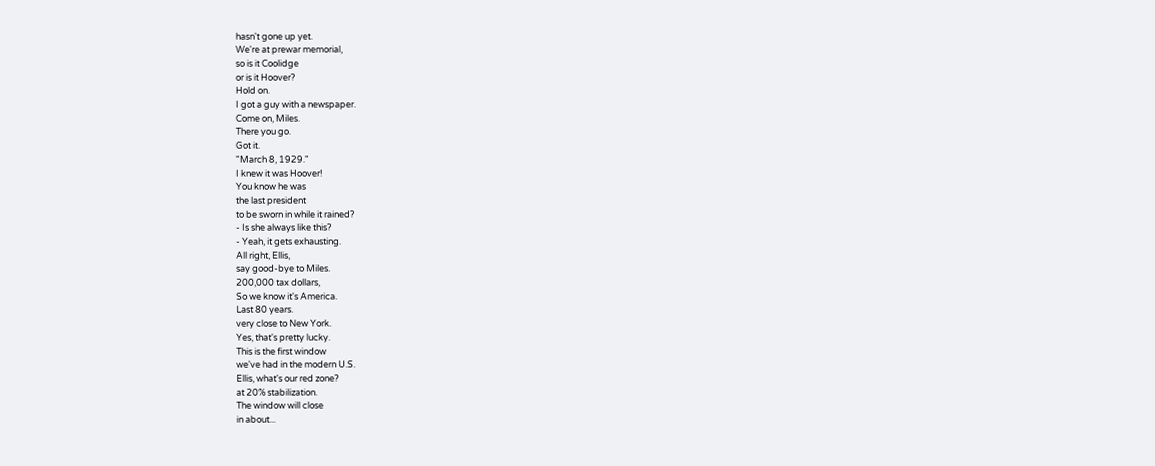hasn't gone up yet.
We're at prewar memorial,
so is it Coolidge
or is it Hoover?
Hold on.
I got a guy with a newspaper.
Come on, Miles.
There you go.
Got it.
"March 8, 1929."
I knew it was Hoover!
You know he was
the last president
to be sworn in while it rained?
- Is she always like this?
- Yeah, it gets exhausting.
All right, Ellis,
say good-bye to Miles.
200,000 tax dollars,
So we know it's America.
Last 80 years.
very close to New York.
Yes, that's pretty lucky.
This is the first window
we've had in the modern U.S.
Ellis, what's our red zone?
at 20% stabilization.
The window will close
in about...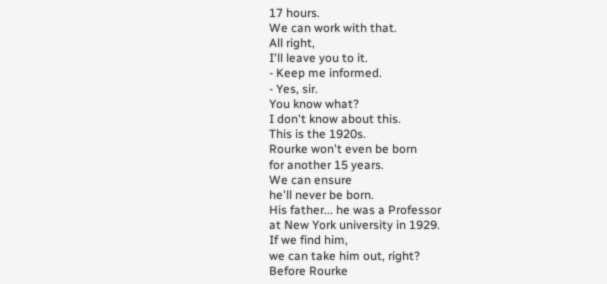17 hours.
We can work with that.
All right,
I'll leave you to it.
- Keep me informed.
- Yes, sir.
You know what?
I don't know about this.
This is the 1920s.
Rourke won't even be born
for another 15 years.
We can ensure
he'll never be born.
His father... he was a Professor
at New York university in 1929.
If we find him,
we can take him out, right?
Before Rourke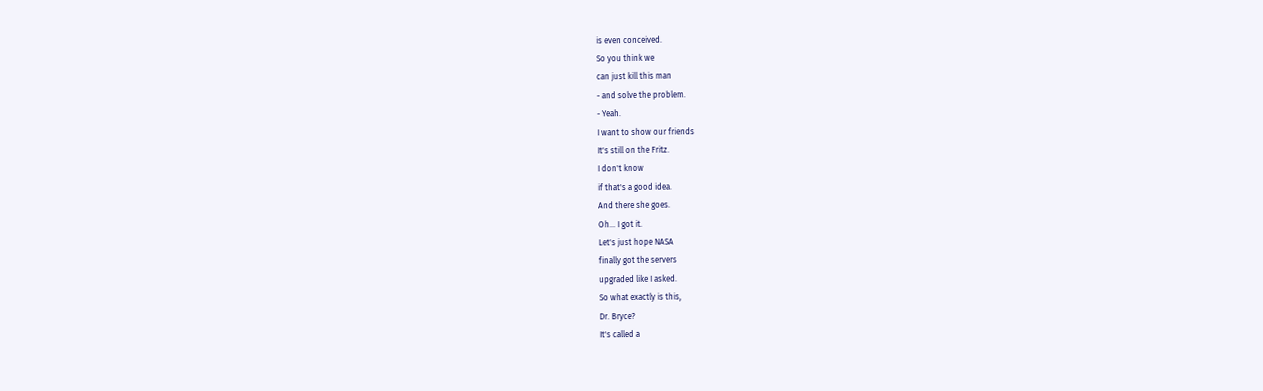is even conceived.
So you think we
can just kill this man
- and solve the problem.
- Yeah.
I want to show our friends
It's still on the Fritz.
I don't know
if that's a good idea.
And there she goes.
Oh... I got it.
Let's just hope NASA
finally got the servers
upgraded like I asked.
So what exactly is this,
Dr. Bryce?
It's called a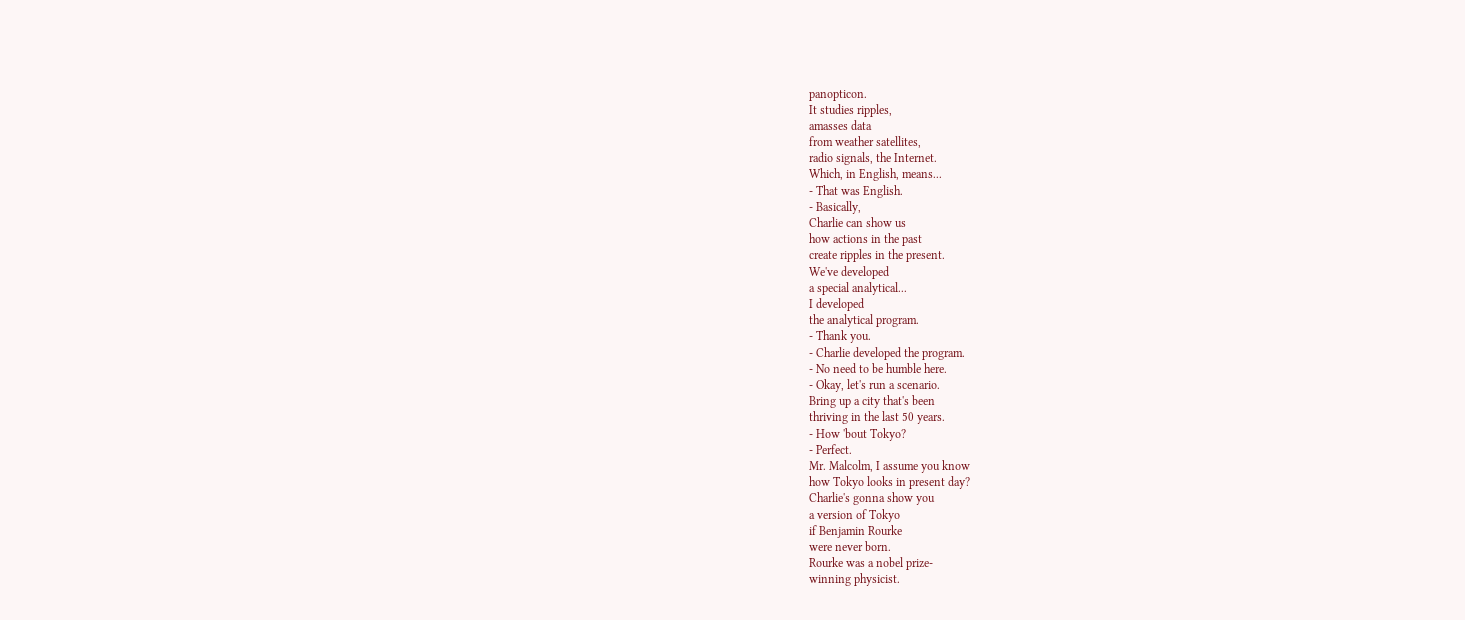panopticon.
It studies ripples,
amasses data
from weather satellites,
radio signals, the Internet.
Which, in English, means...
- That was English.
- Basically,
Charlie can show us
how actions in the past
create ripples in the present.
We've developed
a special analytical...
I developed
the analytical program.
- Thank you.
- Charlie developed the program.
- No need to be humble here.
- Okay, let's run a scenario.
Bring up a city that's been
thriving in the last 50 years.
- How 'bout Tokyo?
- Perfect.
Mr. Malcolm, I assume you know
how Tokyo looks in present day?
Charlie's gonna show you
a version of Tokyo
if Benjamin Rourke
were never born.
Rourke was a nobel prize-
winning physicist.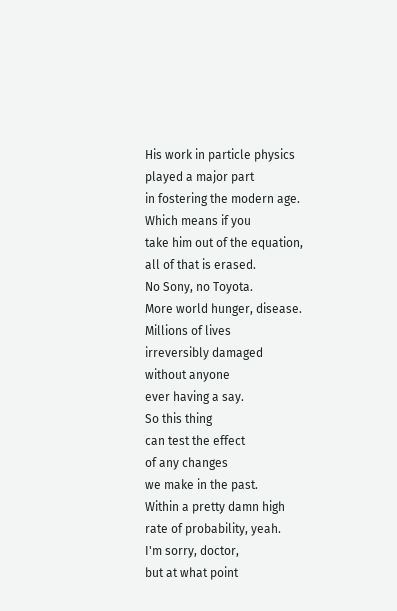His work in particle physics
played a major part
in fostering the modern age.
Which means if you
take him out of the equation,
all of that is erased.
No Sony, no Toyota.
More world hunger, disease.
Millions of lives
irreversibly damaged
without anyone
ever having a say.
So this thing
can test the effect
of any changes
we make in the past.
Within a pretty damn high
rate of probability, yeah.
I'm sorry, doctor,
but at what point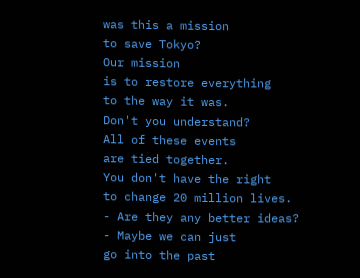was this a mission
to save Tokyo?
Our mission
is to restore everything
to the way it was.
Don't you understand?
All of these events
are tied together.
You don't have the right
to change 20 million lives.
- Are they any better ideas?
- Maybe we can just
go into the past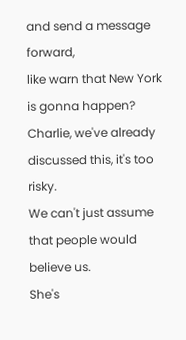and send a message forward,
like warn that New York
is gonna happen?
Charlie, we've already
discussed this, it's too risky.
We can't just assume
that people would believe us.
She's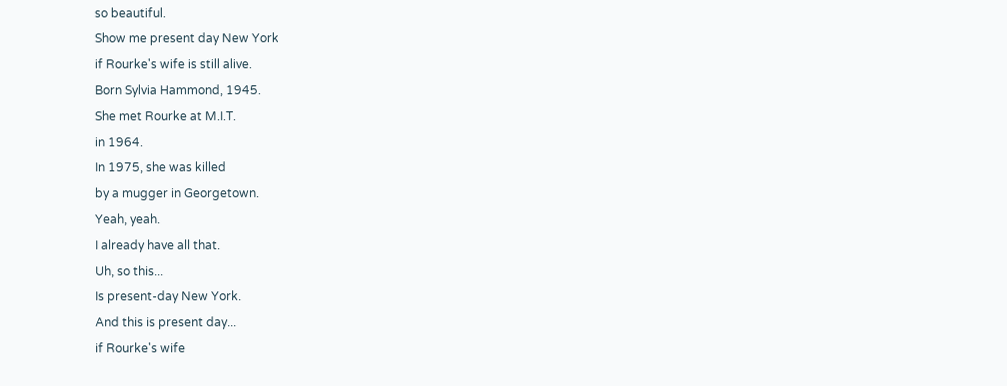so beautiful.
Show me present day New York
if Rourke's wife is still alive.
Born Sylvia Hammond, 1945.
She met Rourke at M.I.T.
in 1964.
In 1975, she was killed
by a mugger in Georgetown.
Yeah, yeah.
I already have all that.
Uh, so this...
Is present-day New York.
And this is present day...
if Rourke's wife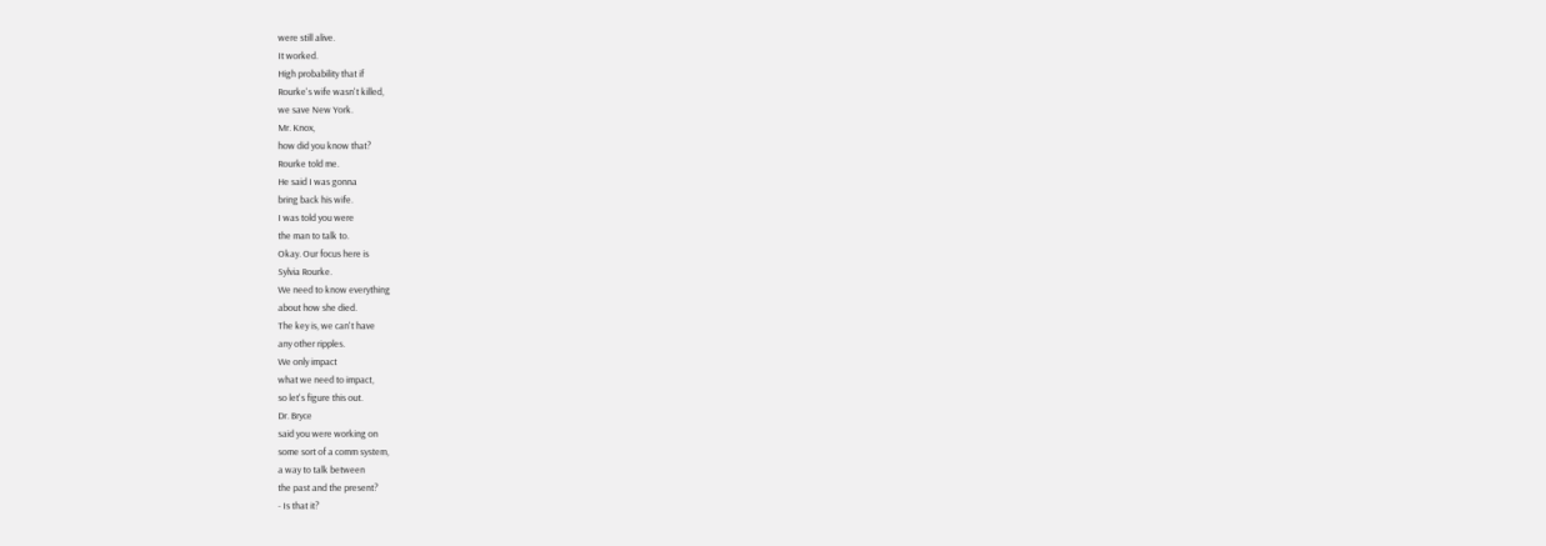were still alive.
It worked.
High probability that if
Rourke's wife wasn't killed,
we save New York.
Mr. Knox,
how did you know that?
Rourke told me.
He said I was gonna
bring back his wife.
I was told you were
the man to talk to.
Okay. Our focus here is
Sylvia Rourke.
We need to know everything
about how she died.
The key is, we can't have
any other ripples.
We only impact
what we need to impact,
so let's figure this out.
Dr. Bryce
said you were working on
some sort of a comm system,
a way to talk between
the past and the present?
- Is that it?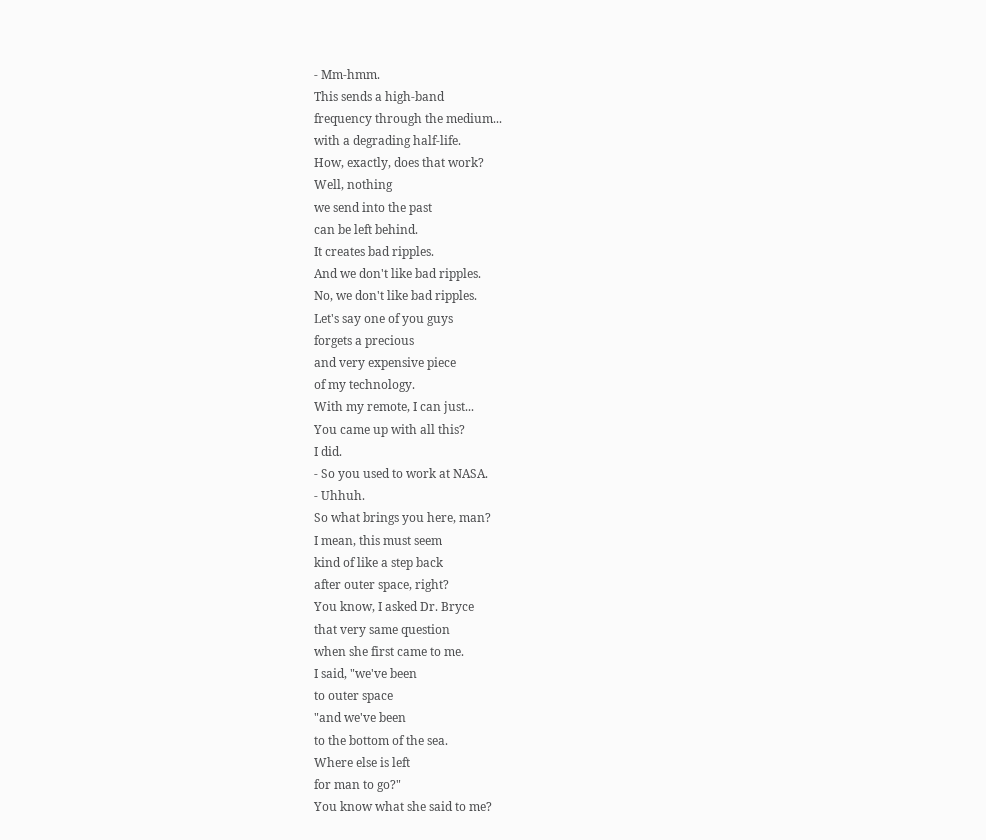- Mm-hmm.
This sends a high-band
frequency through the medium...
with a degrading half-life.
How, exactly, does that work?
Well, nothing
we send into the past
can be left behind.
It creates bad ripples.
And we don't like bad ripples.
No, we don't like bad ripples.
Let's say one of you guys
forgets a precious
and very expensive piece
of my technology.
With my remote, I can just...
You came up with all this?
I did.
- So you used to work at NASA.
- Uhhuh.
So what brings you here, man?
I mean, this must seem
kind of like a step back
after outer space, right?
You know, I asked Dr. Bryce
that very same question
when she first came to me.
I said, "we've been
to outer space
"and we've been
to the bottom of the sea.
Where else is left
for man to go?"
You know what she said to me?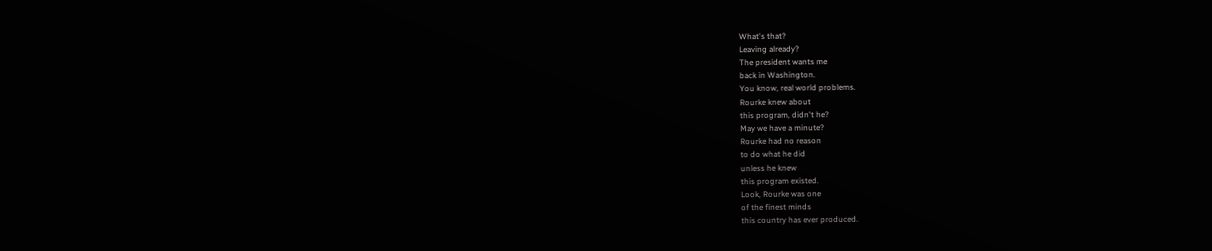What's that?
Leaving already?
The president wants me
back in Washington.
You know, real world problems.
Rourke knew about
this program, didn't he?
May we have a minute?
Rourke had no reason
to do what he did
unless he knew
this program existed.
Look, Rourke was one
of the finest minds
this country has ever produced.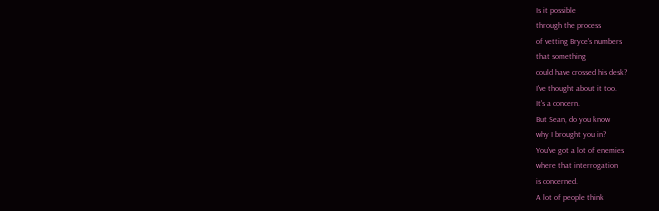Is it possible
through the process
of vetting Bryce's numbers
that something
could have crossed his desk?
I've thought about it too.
It's a concern.
But Sean, do you know
why I brought you in?
You've got a lot of enemies
where that interrogation
is concerned.
A lot of people think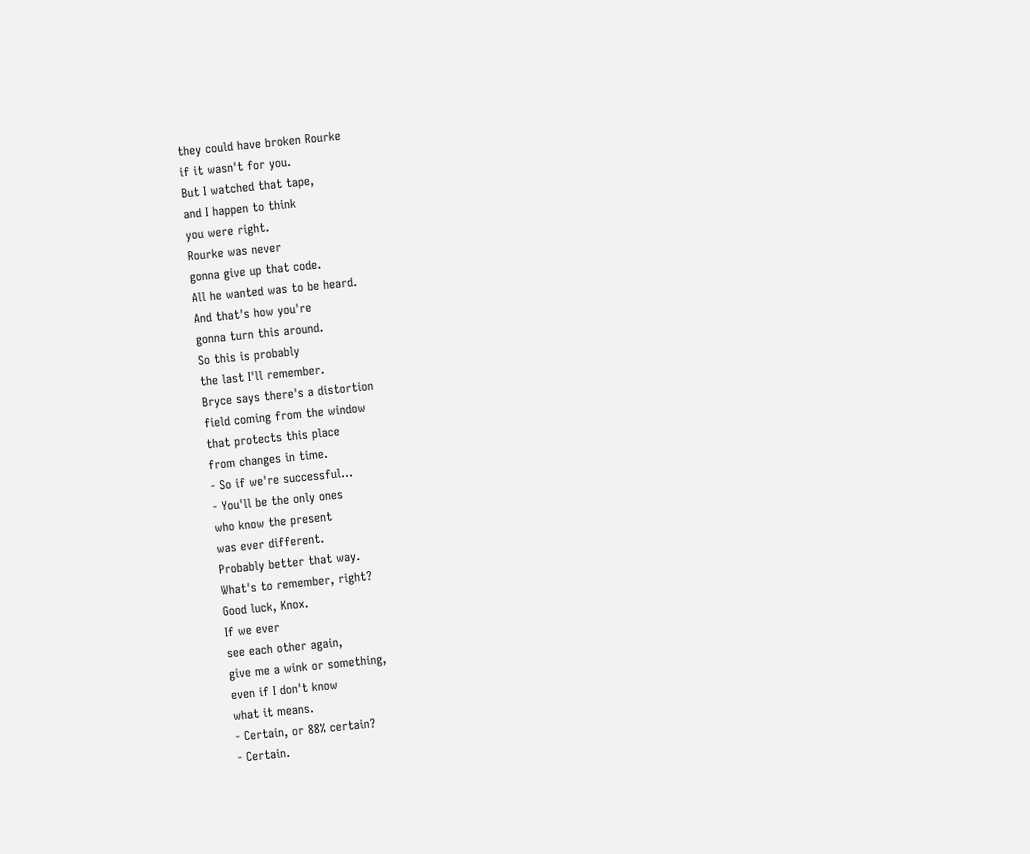they could have broken Rourke
if it wasn't for you.
But I watched that tape,
and I happen to think
you were right.
Rourke was never
gonna give up that code.
All he wanted was to be heard.
And that's how you're
gonna turn this around.
So this is probably
the last I'll remember.
Bryce says there's a distortion
field coming from the window
that protects this place
from changes in time.
- So if we're successful...
- You'll be the only ones
who know the present
was ever different.
Probably better that way.
What's to remember, right?
Good luck, Knox.
If we ever
see each other again,
give me a wink or something,
even if I don't know
what it means.
- Certain, or 88% certain?
- Certain.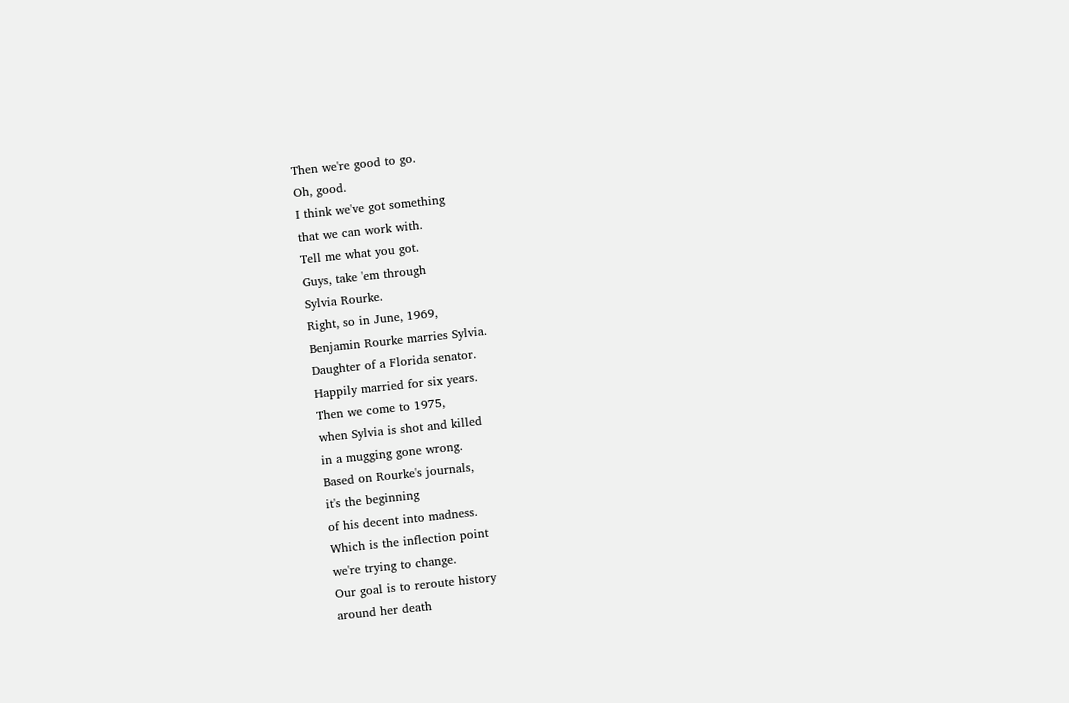Then we're good to go.
Oh, good.
I think we've got something
that we can work with.
Tell me what you got.
Guys, take 'em through
Sylvia Rourke.
Right, so in June, 1969,
Benjamin Rourke marries Sylvia.
Daughter of a Florida senator.
Happily married for six years.
Then we come to 1975,
when Sylvia is shot and killed
in a mugging gone wrong.
Based on Rourke's journals,
it's the beginning
of his decent into madness.
Which is the inflection point
we're trying to change.
Our goal is to reroute history
around her death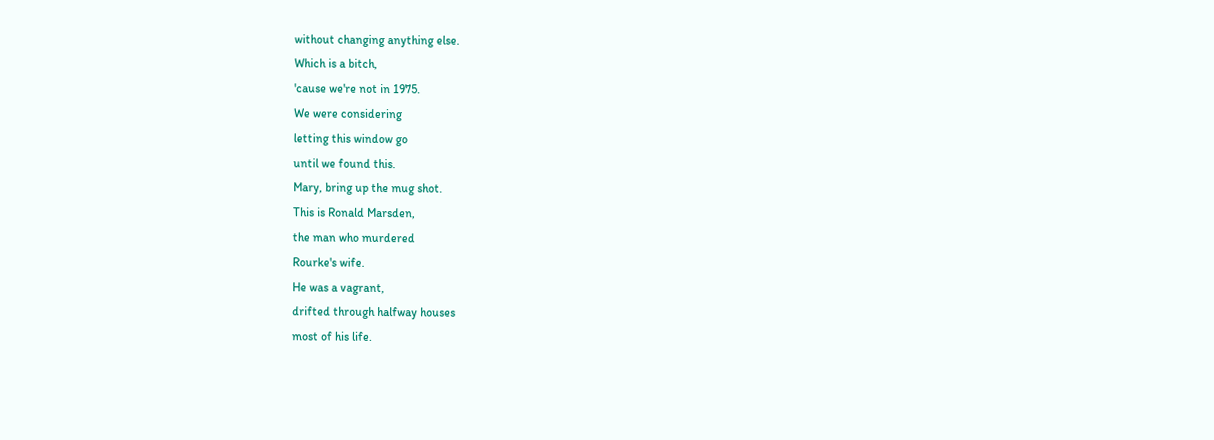without changing anything else.
Which is a bitch,
'cause we're not in 1975.
We were considering
letting this window go
until we found this.
Mary, bring up the mug shot.
This is Ronald Marsden,
the man who murdered
Rourke's wife.
He was a vagrant,
drifted through halfway houses
most of his life.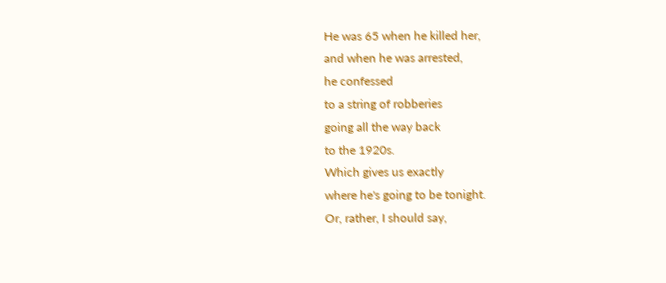He was 65 when he killed her,
and when he was arrested,
he confessed
to a string of robberies
going all the way back
to the 1920s.
Which gives us exactly
where he's going to be tonight.
Or, rather, I should say,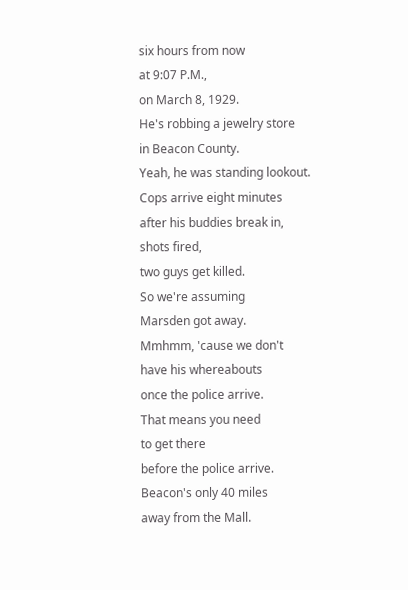six hours from now
at 9:07 P.M.,
on March 8, 1929.
He's robbing a jewelry store
in Beacon County.
Yeah, he was standing lookout.
Cops arrive eight minutes
after his buddies break in,
shots fired,
two guys get killed.
So we're assuming
Marsden got away.
Mmhmm, 'cause we don't
have his whereabouts
once the police arrive.
That means you need
to get there
before the police arrive.
Beacon's only 40 miles
away from the Mall.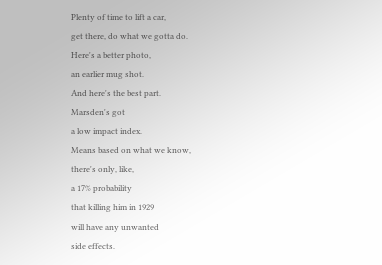Plenty of time to lift a car,
get there, do what we gotta do.
Here's a better photo,
an earlier mug shot.
And here's the best part.
Marsden's got
a low impact index.
Means based on what we know,
there's only, like,
a 17% probability
that killing him in 1929
will have any unwanted
side effects.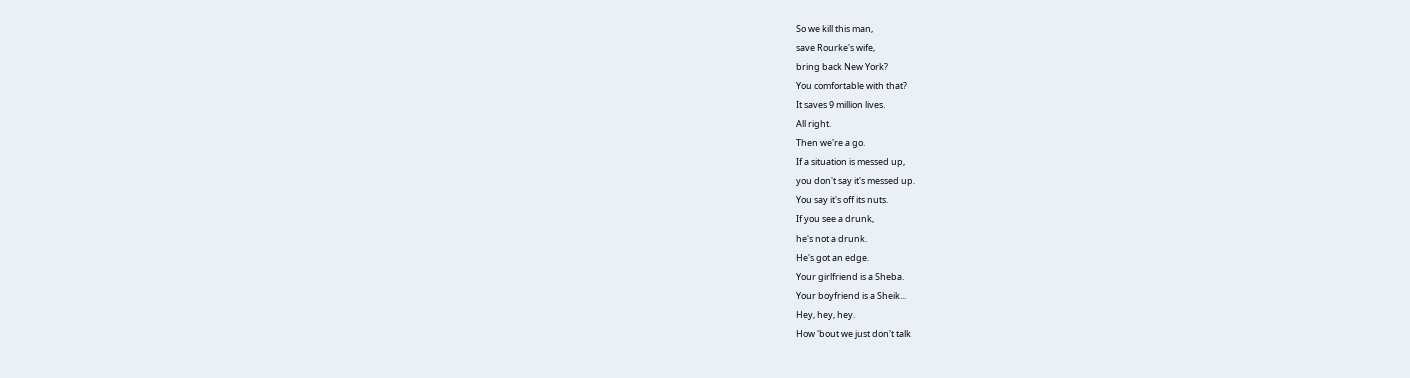So we kill this man,
save Rourke's wife,
bring back New York?
You comfortable with that?
It saves 9 million lives.
All right.
Then we're a go.
If a situation is messed up,
you don't say it's messed up.
You say it's off its nuts.
If you see a drunk,
he's not a drunk.
He's got an edge.
Your girlfriend is a Sheba.
Your boyfriend is a Sheik...
Hey, hey, hey.
How 'bout we just don't talk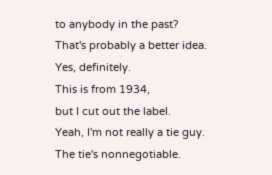to anybody in the past?
That's probably a better idea.
Yes, definitely.
This is from 1934,
but I cut out the label.
Yeah, I'm not really a tie guy.
The tie's nonnegotiable.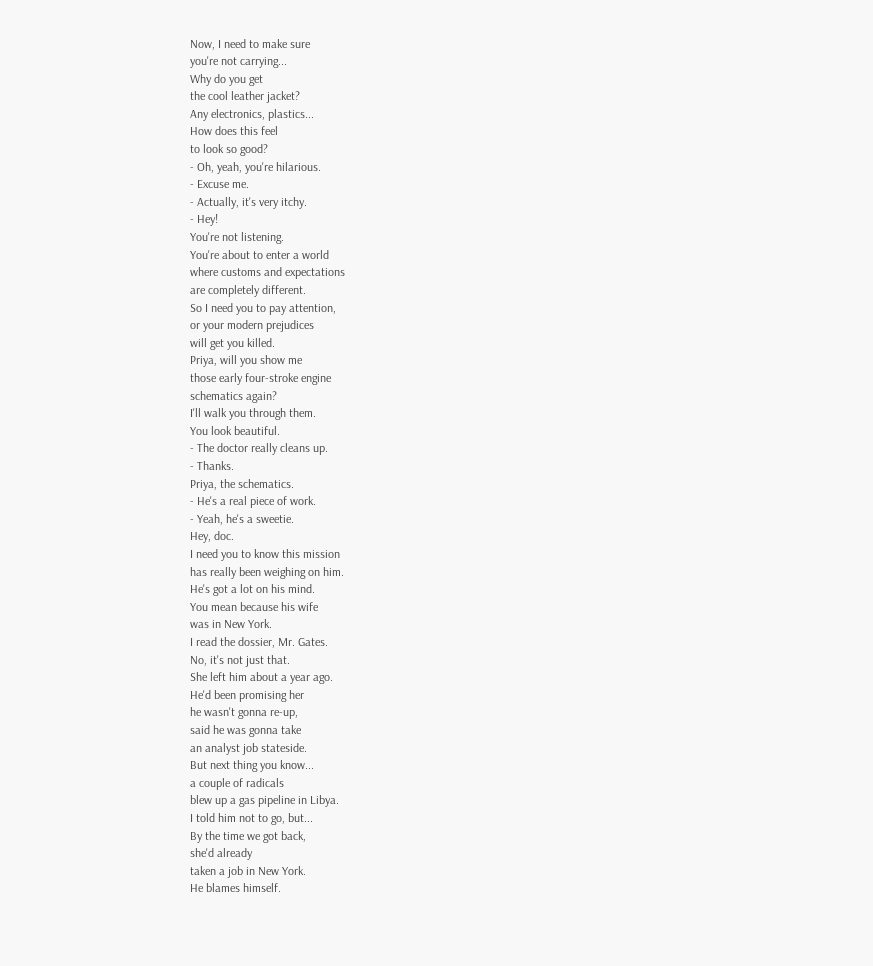Now, I need to make sure
you're not carrying...
Why do you get
the cool leather jacket?
Any electronics, plastics...
How does this feel
to look so good?
- Oh, yeah, you're hilarious.
- Excuse me.
- Actually, it's very itchy.
- Hey!
You're not listening.
You're about to enter a world
where customs and expectations
are completely different.
So I need you to pay attention,
or your modern prejudices
will get you killed.
Priya, will you show me
those early four-stroke engine
schematics again?
I'll walk you through them.
You look beautiful.
- The doctor really cleans up.
- Thanks.
Priya, the schematics.
- He's a real piece of work.
- Yeah, he's a sweetie.
Hey, doc.
I need you to know this mission
has really been weighing on him.
He's got a lot on his mind.
You mean because his wife
was in New York.
I read the dossier, Mr. Gates.
No, it's not just that.
She left him about a year ago.
He'd been promising her
he wasn't gonna re-up,
said he was gonna take
an analyst job stateside.
But next thing you know...
a couple of radicals
blew up a gas pipeline in Libya.
I told him not to go, but...
By the time we got back,
she'd already
taken a job in New York.
He blames himself.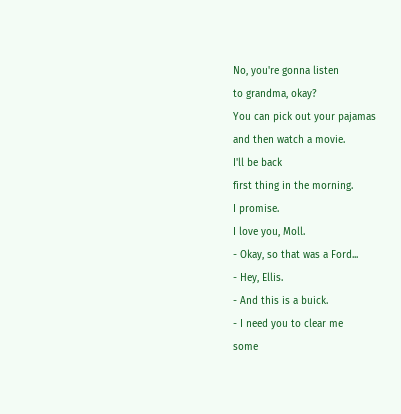No, you're gonna listen
to grandma, okay?
You can pick out your pajamas
and then watch a movie.
I'll be back
first thing in the morning.
I promise.
I love you, Moll.
- Okay, so that was a Ford...
- Hey, Ellis.
- And this is a buick.
- I need you to clear me
some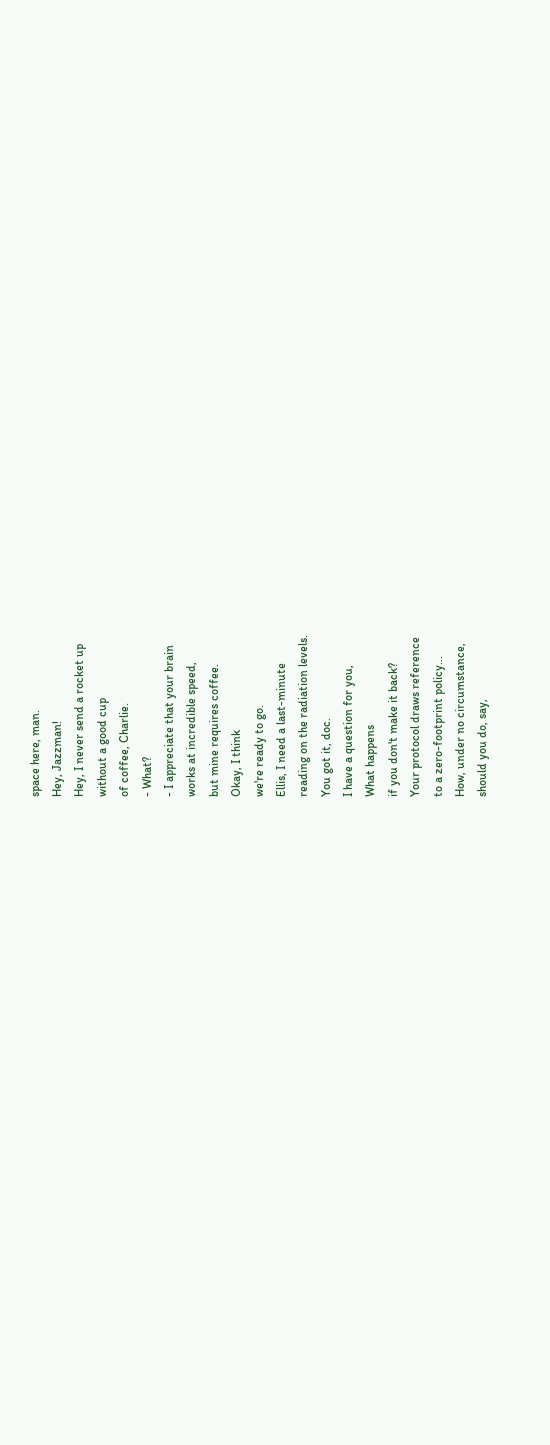space here, man.
Hey, Jazzman!
Hey, I never send a rocket up
without a good cup
of coffee, Charlie.
- What?
- I appreciate that your brain
works at incredible speed,
but mine requires coffee.
Okay, I think
we're ready to go.
Ellis, I need a last-minute
reading on the radiation levels.
You got it, doc.
I have a question for you,
What happens
if you don't make it back?
Your protocol draws reference
to a zero-footprint policy...
How, under no circumstance,
should you do, say,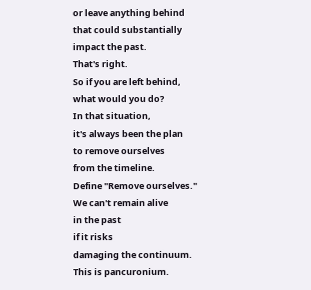or leave anything behind
that could substantially
impact the past.
That's right.
So if you are left behind,
what would you do?
In that situation,
it's always been the plan
to remove ourselves
from the timeline.
Define "Remove ourselves."
We can't remain alive
in the past
if it risks
damaging the continuum.
This is pancuronium.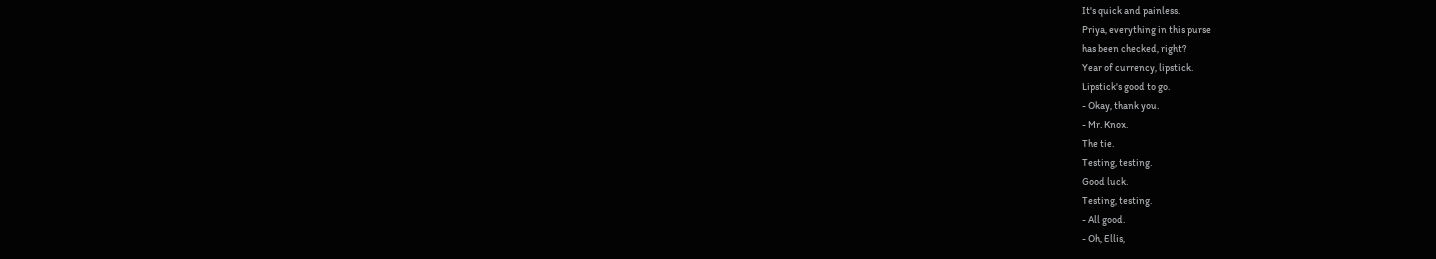It's quick and painless.
Priya, everything in this purse
has been checked, right?
Year of currency, lipstick.
Lipstick's good to go.
- Okay, thank you.
- Mr. Knox.
The tie.
Testing, testing.
Good luck.
Testing, testing.
- All good.
- Oh, Ellis,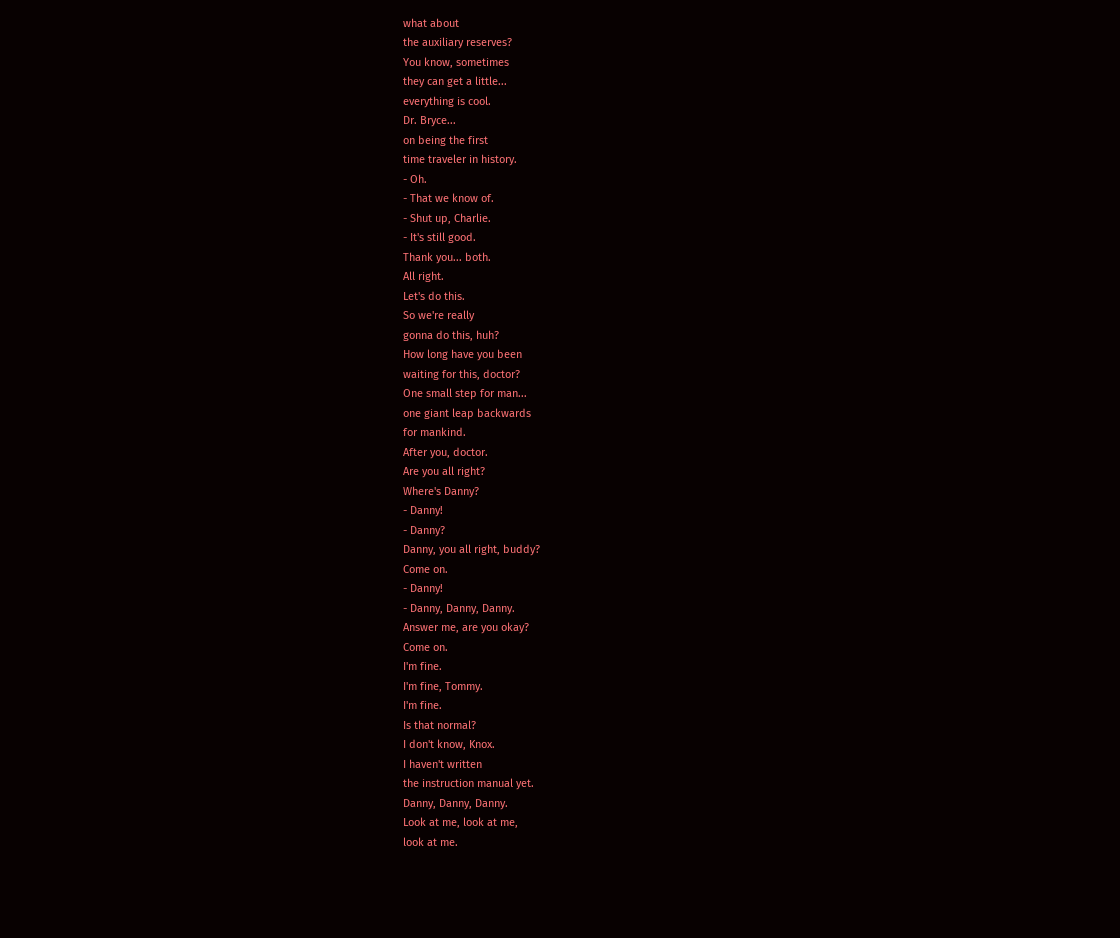what about
the auxiliary reserves?
You know, sometimes
they can get a little...
everything is cool.
Dr. Bryce...
on being the first
time traveler in history.
- Oh.
- That we know of.
- Shut up, Charlie.
- It's still good.
Thank you... both.
All right.
Let's do this.
So we're really
gonna do this, huh?
How long have you been
waiting for this, doctor?
One small step for man...
one giant leap backwards
for mankind.
After you, doctor.
Are you all right?
Where's Danny?
- Danny!
- Danny?
Danny, you all right, buddy?
Come on.
- Danny!
- Danny, Danny, Danny.
Answer me, are you okay?
Come on.
I'm fine.
I'm fine, Tommy.
I'm fine.
Is that normal?
I don't know, Knox.
I haven't written
the instruction manual yet.
Danny, Danny, Danny.
Look at me, look at me,
look at me.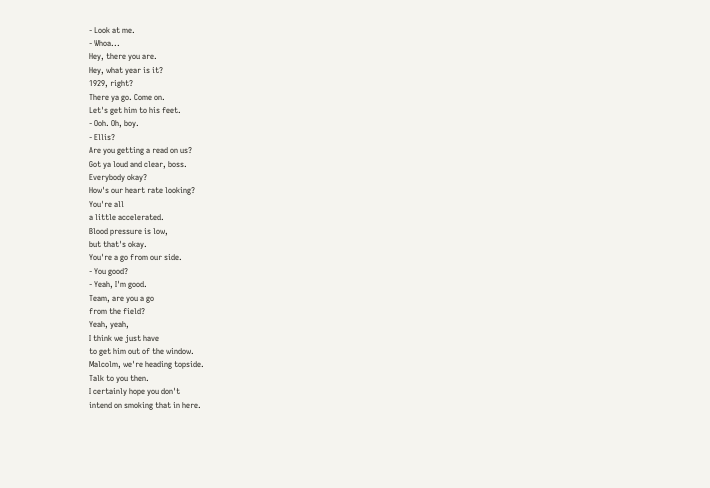- Look at me.
- Whoa...
Hey, there you are.
Hey, what year is it?
1929, right?
There ya go. Come on.
Let's get him to his feet.
- Ooh. Oh, boy.
- Ellis?
Are you getting a read on us?
Got ya loud and clear, boss.
Everybody okay?
How's our heart rate looking?
You're all
a little accelerated.
Blood pressure is low,
but that's okay.
You're a go from our side.
- You good?
- Yeah, I'm good.
Team, are you a go
from the field?
Yeah, yeah,
I think we just have
to get him out of the window.
Malcolm, we're heading topside.
Talk to you then.
I certainly hope you don't
intend on smoking that in here.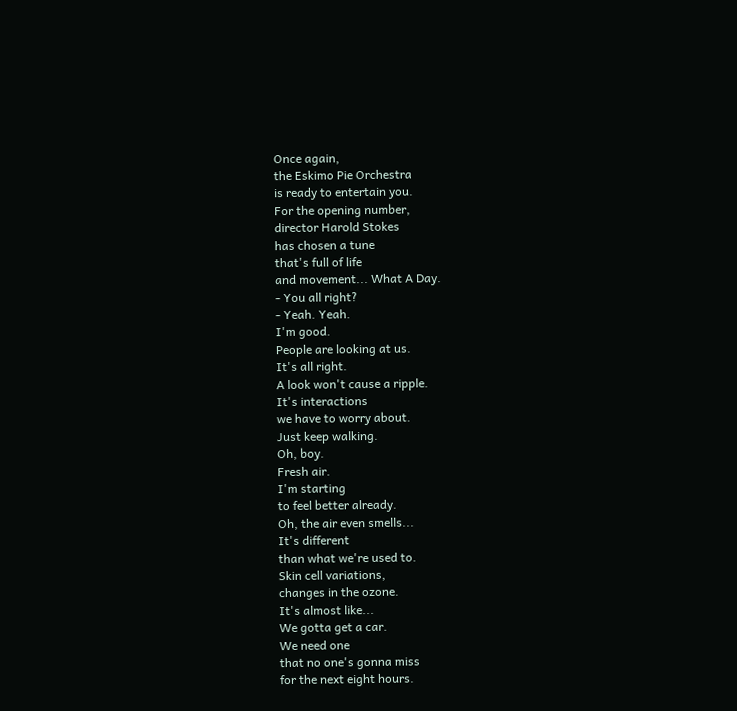Once again,
the Eskimo Pie Orchestra
is ready to entertain you.
For the opening number,
director Harold Stokes
has chosen a tune
that's full of life
and movement... What A Day.
- You all right?
- Yeah. Yeah.
I'm good.
People are looking at us.
It's all right.
A look won't cause a ripple.
It's interactions
we have to worry about.
Just keep walking.
Oh, boy.
Fresh air.
I'm starting
to feel better already.
Oh, the air even smells...
It's different
than what we're used to.
Skin cell variations,
changes in the ozone.
It's almost like...
We gotta get a car.
We need one
that no one's gonna miss
for the next eight hours.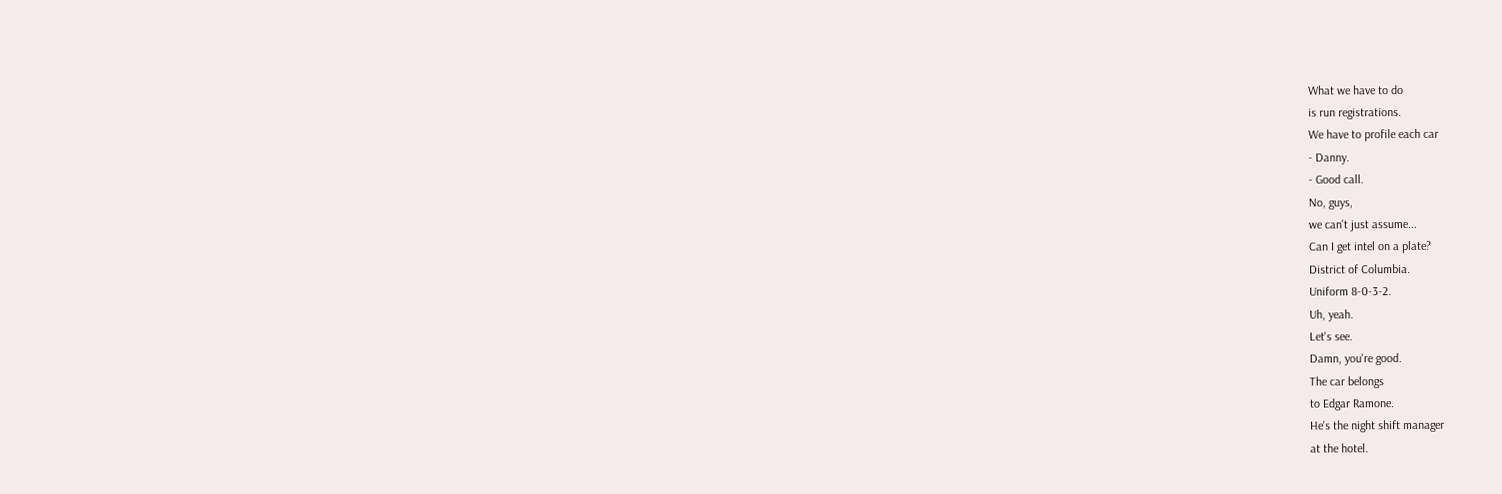What we have to do
is run registrations.
We have to profile each car
- Danny.
- Good call.
No, guys,
we can't just assume...
Can I get intel on a plate?
District of Columbia.
Uniform 8-0-3-2.
Uh, yeah.
Let's see.
Damn, you're good.
The car belongs
to Edgar Ramone.
He's the night shift manager
at the hotel.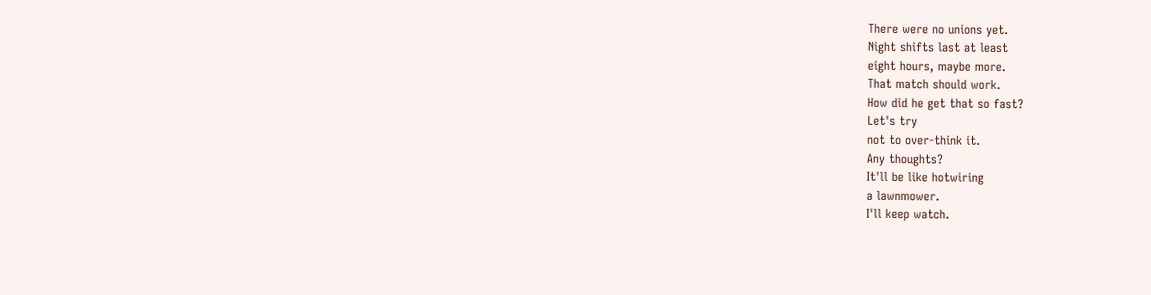There were no unions yet.
Night shifts last at least
eight hours, maybe more.
That match should work.
How did he get that so fast?
Let's try
not to over-think it.
Any thoughts?
It'll be like hotwiring
a lawnmower.
I'll keep watch.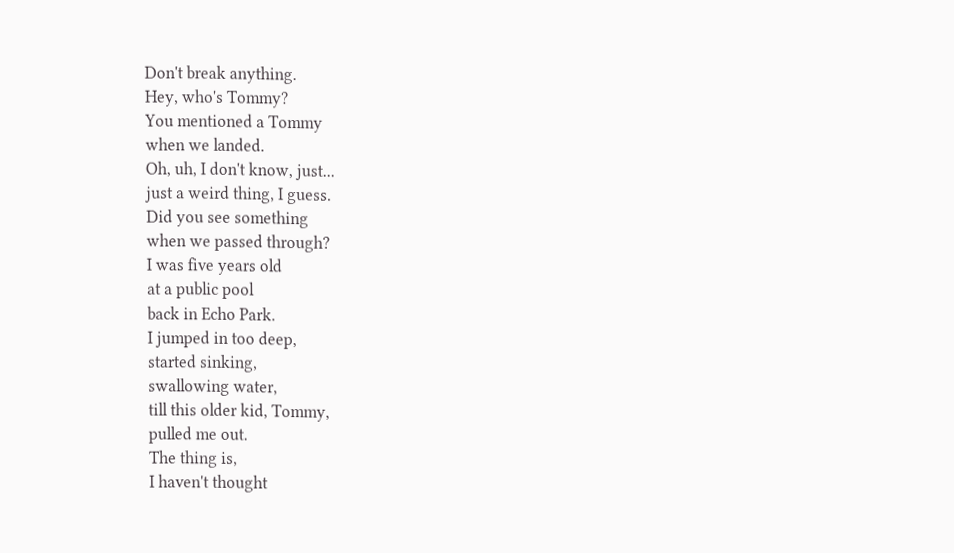Don't break anything.
Hey, who's Tommy?
You mentioned a Tommy
when we landed.
Oh, uh, I don't know, just...
just a weird thing, I guess.
Did you see something
when we passed through?
I was five years old
at a public pool
back in Echo Park.
I jumped in too deep,
started sinking,
swallowing water,
till this older kid, Tommy,
pulled me out.
The thing is,
I haven't thought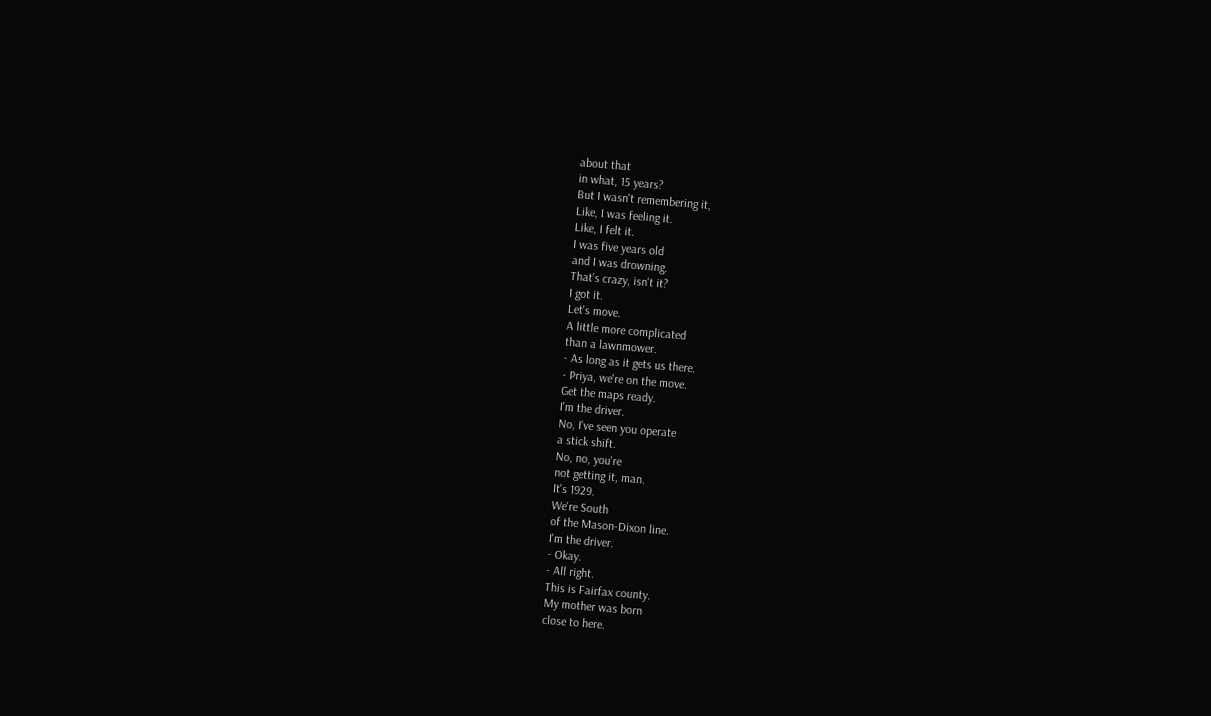about that
in what, 15 years?
But I wasn't remembering it,
Like, I was feeling it.
Like, I felt it.
I was five years old
and I was drowning.
That's crazy, isn't it?
I got it.
Let's move.
A little more complicated
than a lawnmower.
- As long as it gets us there.
- Priya, we're on the move.
Get the maps ready.
I'm the driver.
No, I've seen you operate
a stick shift.
No, no, you're
not getting it, man.
It's 1929.
We're South
of the Mason-Dixon line.
I'm the driver.
- Okay.
- All right.
This is Fairfax county.
My mother was born
close to here.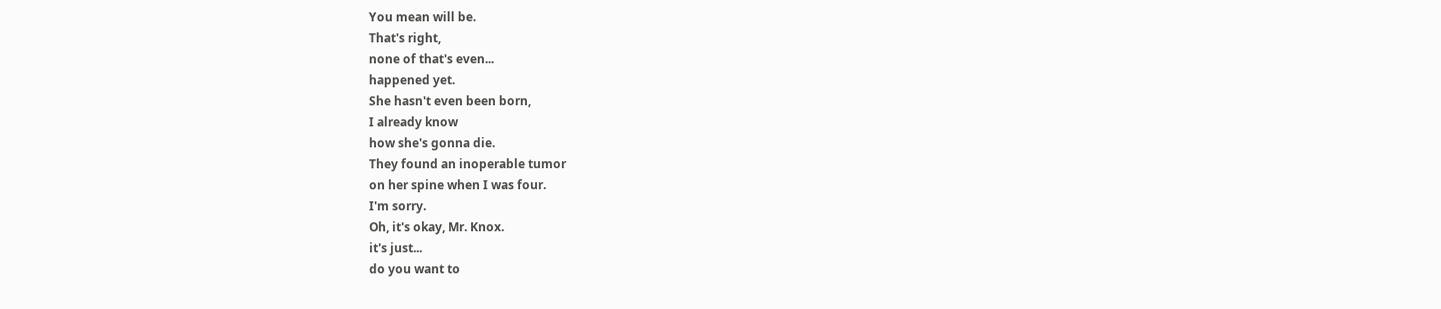You mean will be.
That's right,
none of that's even...
happened yet.
She hasn't even been born,
I already know
how she's gonna die.
They found an inoperable tumor
on her spine when I was four.
I'm sorry.
Oh, it's okay, Mr. Knox.
it's just...
do you want to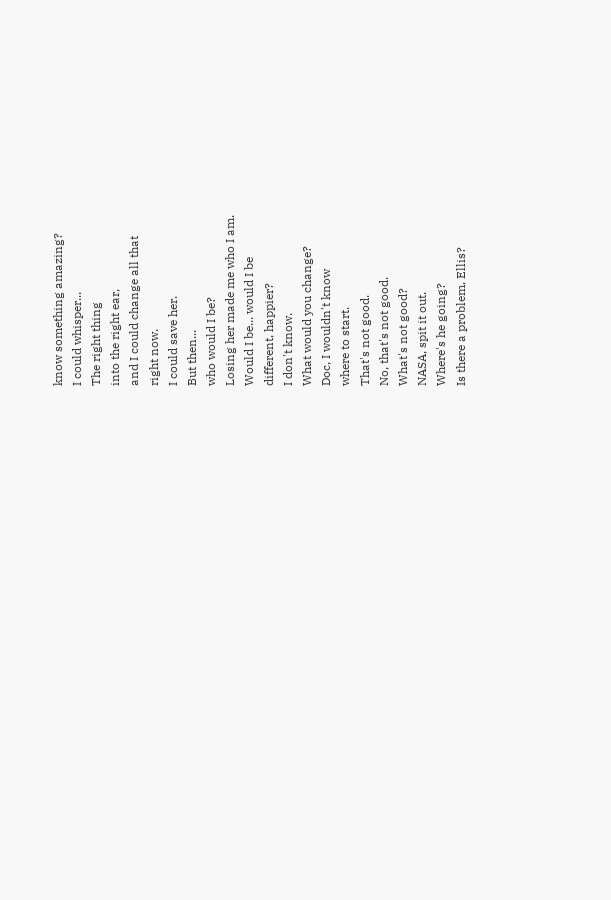know something amazing?
I could whisper...
The right thing
into the right ear,
and I could change all that
right now.
I could save her.
But then...
who would I be?
Losing her made me who I am.
Would I be... would I be
different, happier?
I don't know.
What would you change?
Doc, I wouldn't know
where to start.
That's not good.
No, that's not good.
What's not good?
NASA, spit it out.
Where's he going?
Is there a problem, Ellis?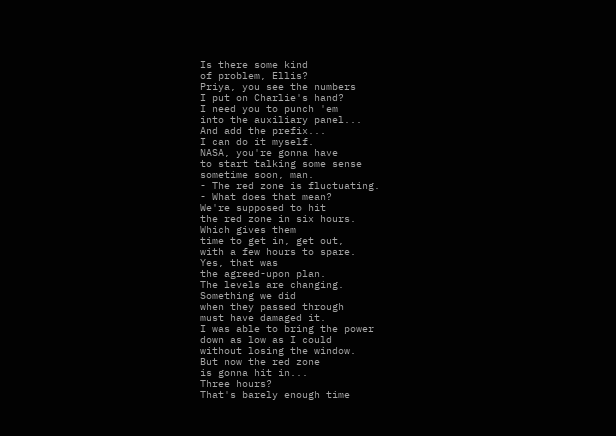Is there some kind
of problem, Ellis?
Priya, you see the numbers
I put on Charlie's hand?
I need you to punch 'em
into the auxiliary panel...
And add the prefix...
I can do it myself.
NASA, you're gonna have
to start talking some sense
sometime soon, man.
- The red zone is fluctuating.
- What does that mean?
We're supposed to hit
the red zone in six hours.
Which gives them
time to get in, get out,
with a few hours to spare.
Yes, that was
the agreed-upon plan.
The levels are changing.
Something we did
when they passed through
must have damaged it.
I was able to bring the power
down as low as I could
without losing the window.
But now the red zone
is gonna hit in...
Three hours?
That's barely enough time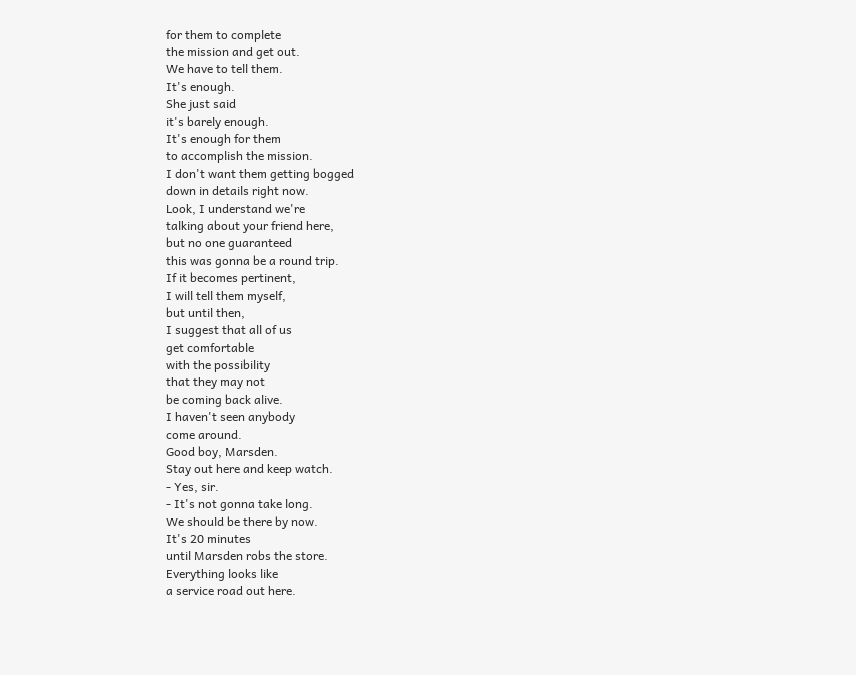for them to complete
the mission and get out.
We have to tell them.
It's enough.
She just said
it's barely enough.
It's enough for them
to accomplish the mission.
I don't want them getting bogged
down in details right now.
Look, I understand we're
talking about your friend here,
but no one guaranteed
this was gonna be a round trip.
If it becomes pertinent,
I will tell them myself,
but until then,
I suggest that all of us
get comfortable
with the possibility
that they may not
be coming back alive.
I haven't seen anybody
come around.
Good boy, Marsden.
Stay out here and keep watch.
- Yes, sir.
- It's not gonna take long.
We should be there by now.
It's 20 minutes
until Marsden robs the store.
Everything looks like
a service road out here.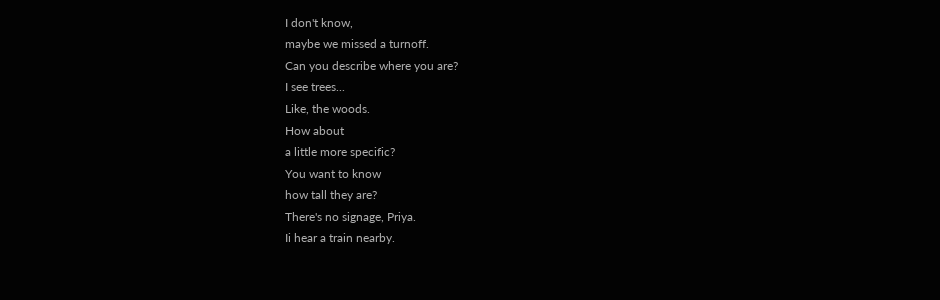I don't know,
maybe we missed a turnoff.
Can you describe where you are?
I see trees...
Like, the woods.
How about
a little more specific?
You want to know
how tall they are?
There's no signage, Priya.
Ii hear a train nearby.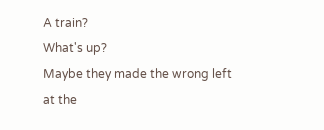A train?
What's up?
Maybe they made the wrong left
at the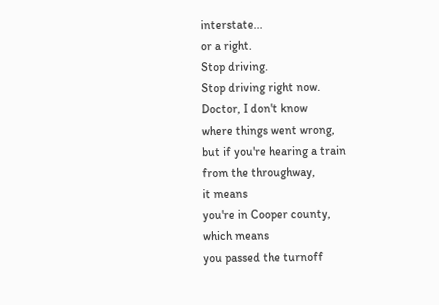interstate...
or a right.
Stop driving.
Stop driving right now.
Doctor, I don't know
where things went wrong,
but if you're hearing a train
from the throughway,
it means
you're in Cooper county,
which means
you passed the turnoff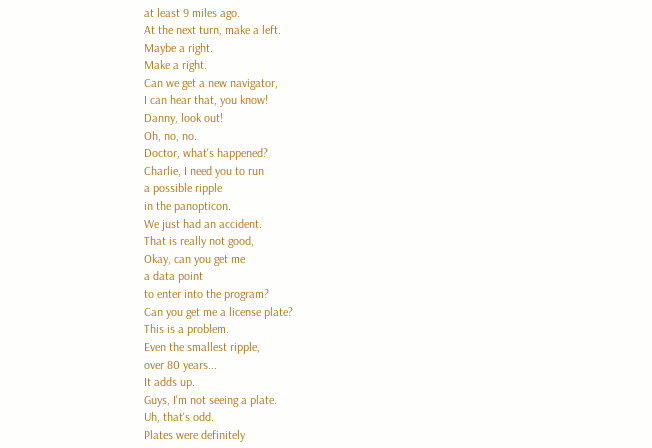at least 9 miles ago.
At the next turn, make a left.
Maybe a right.
Make a right.
Can we get a new navigator,
I can hear that, you know!
Danny, look out!
Oh, no, no.
Doctor, what's happened?
Charlie, I need you to run
a possible ripple
in the panopticon.
We just had an accident.
That is really not good,
Okay, can you get me
a data point
to enter into the program?
Can you get me a license plate?
This is a problem.
Even the smallest ripple,
over 80 years...
It adds up.
Guys, I'm not seeing a plate.
Uh, that's odd.
Plates were definitely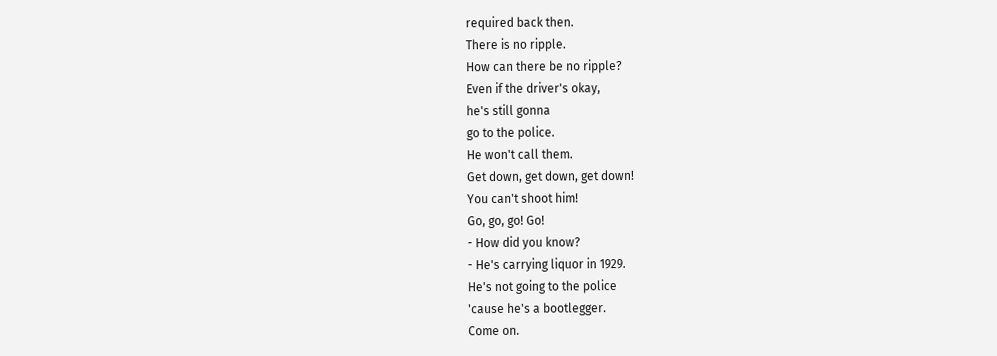required back then.
There is no ripple.
How can there be no ripple?
Even if the driver's okay,
he's still gonna
go to the police.
He won't call them.
Get down, get down, get down!
You can't shoot him!
Go, go, go! Go!
- How did you know?
- He's carrying liquor in 1929.
He's not going to the police
'cause he's a bootlegger.
Come on.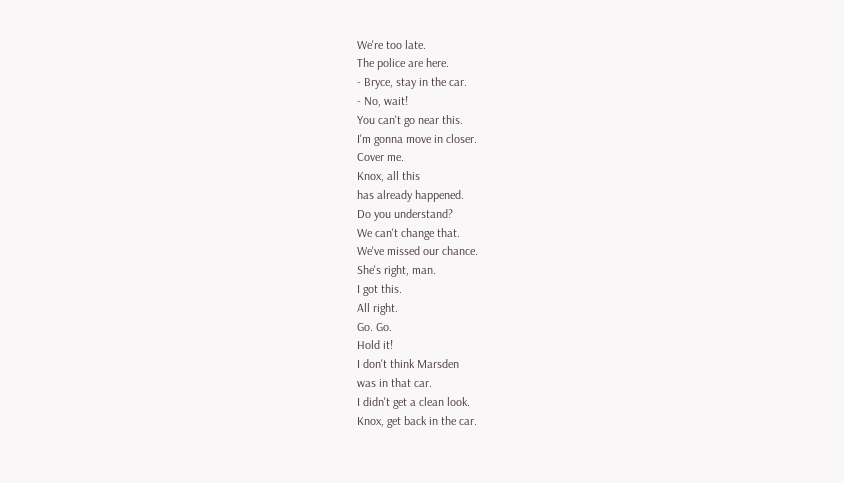We're too late.
The police are here.
- Bryce, stay in the car.
- No, wait!
You can't go near this.
I'm gonna move in closer.
Cover me.
Knox, all this
has already happened.
Do you understand?
We can't change that.
We've missed our chance.
She's right, man.
I got this.
All right.
Go. Go.
Hold it!
I don't think Marsden
was in that car.
I didn't get a clean look.
Knox, get back in the car.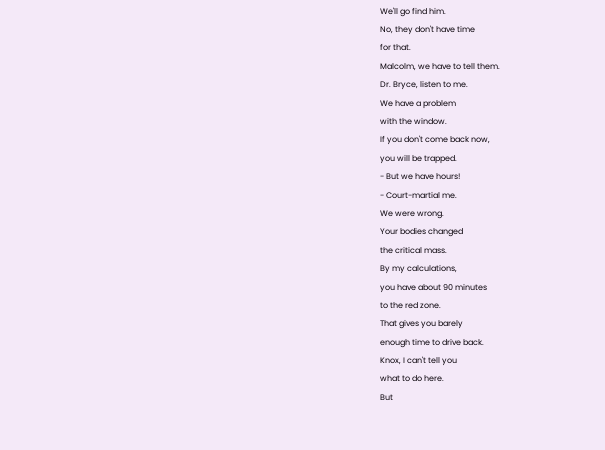We'll go find him.
No, they don't have time
for that.
Malcolm, we have to tell them.
Dr. Bryce, listen to me.
We have a problem
with the window.
If you don't come back now,
you will be trapped.
- But we have hours!
- Court-martial me.
We were wrong.
Your bodies changed
the critical mass.
By my calculations,
you have about 90 minutes
to the red zone.
That gives you barely
enough time to drive back.
Knox, I can't tell you
what to do here.
But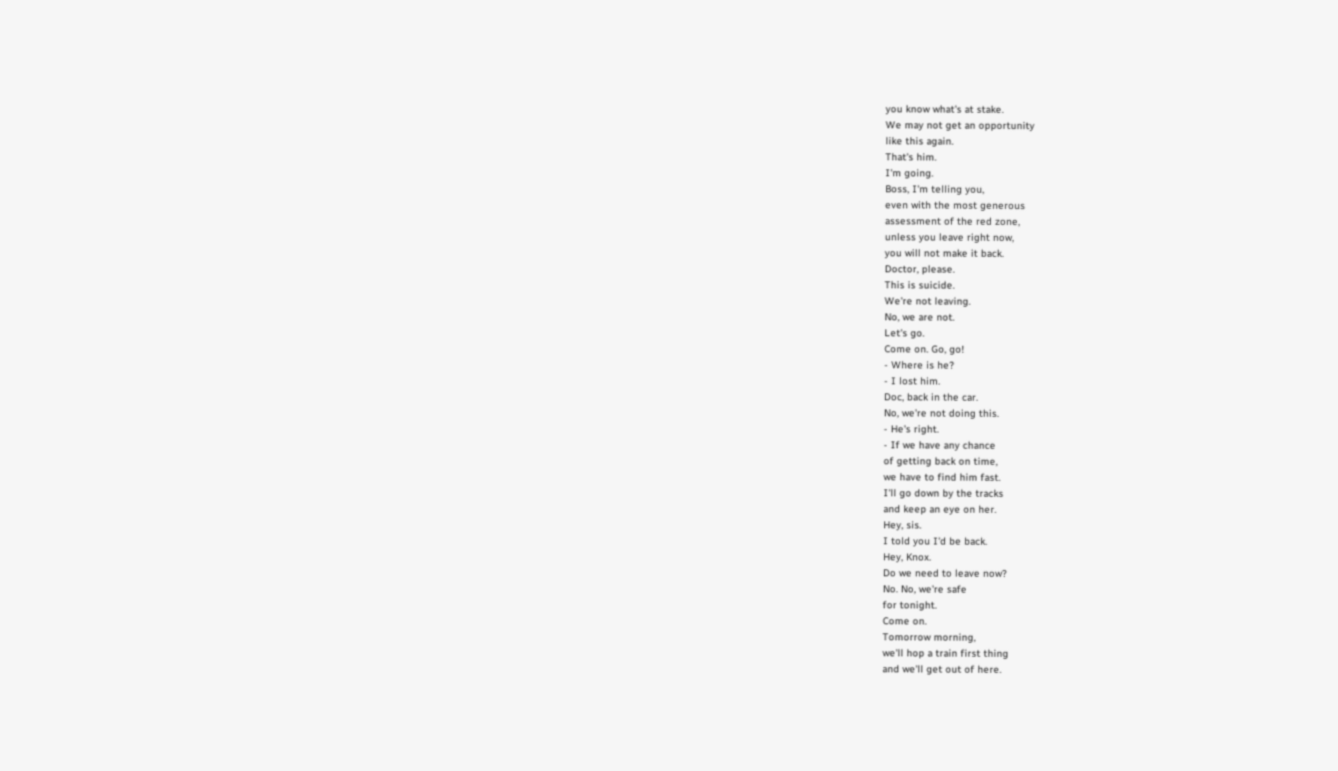you know what's at stake.
We may not get an opportunity
like this again.
That's him.
I'm going.
Boss, I'm telling you,
even with the most generous
assessment of the red zone,
unless you leave right now,
you will not make it back.
Doctor, please.
This is suicide.
We're not leaving.
No, we are not.
Let's go.
Come on. Go, go!
- Where is he?
- I lost him.
Doc, back in the car.
No, we're not doing this.
- He's right.
- If we have any chance
of getting back on time,
we have to find him fast.
I'll go down by the tracks
and keep an eye on her.
Hey, sis.
I told you I'd be back.
Hey, Knox.
Do we need to leave now?
No. No, we're safe
for tonight.
Come on.
Tomorrow morning,
we'll hop a train first thing
and we'll get out of here.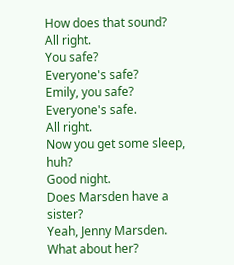How does that sound?
All right.
You safe?
Everyone's safe?
Emily, you safe?
Everyone's safe.
All right.
Now you get some sleep, huh?
Good night.
Does Marsden have a sister?
Yeah, Jenny Marsden.
What about her?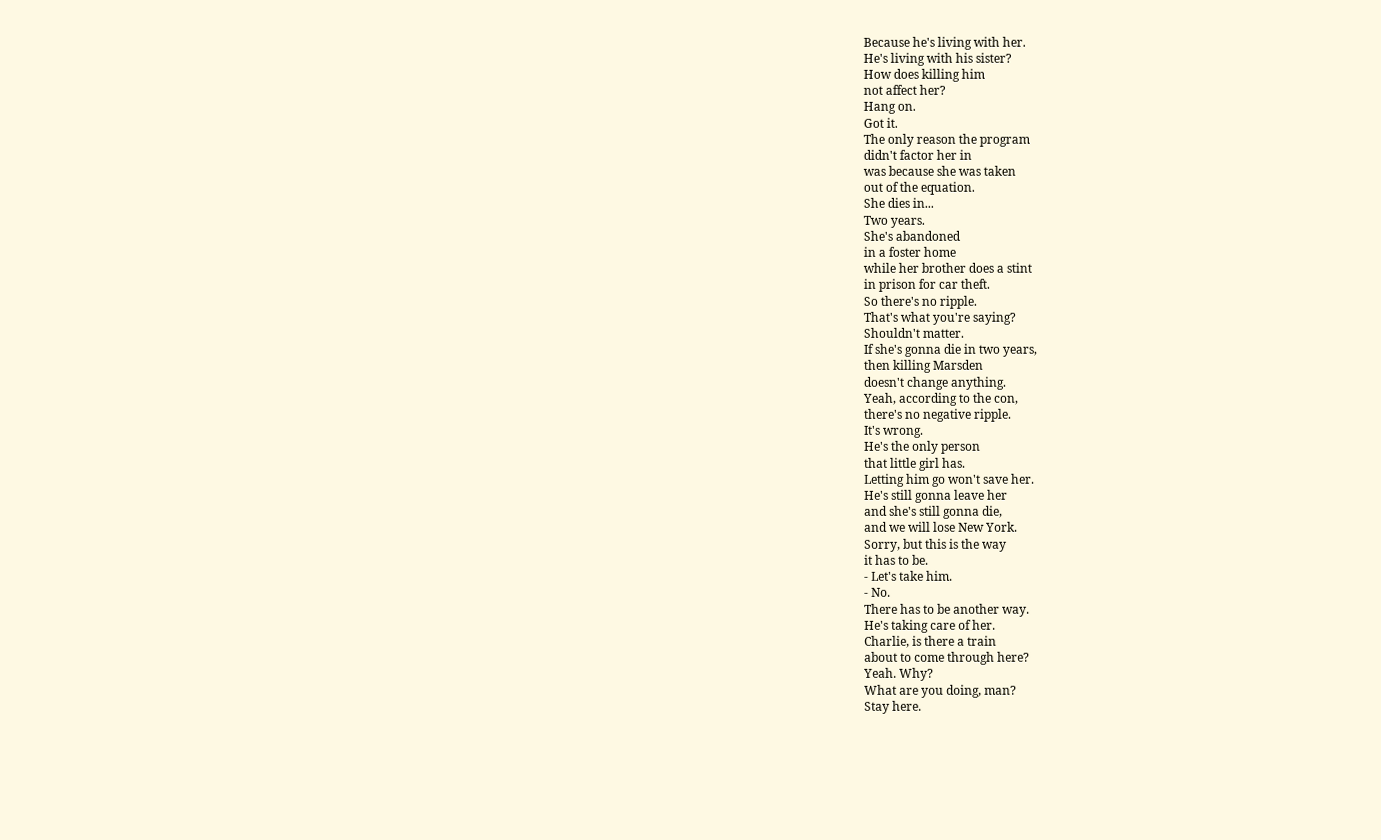Because he's living with her.
He's living with his sister?
How does killing him
not affect her?
Hang on.
Got it.
The only reason the program
didn't factor her in
was because she was taken
out of the equation.
She dies in...
Two years.
She's abandoned
in a foster home
while her brother does a stint
in prison for car theft.
So there's no ripple.
That's what you're saying?
Shouldn't matter.
If she's gonna die in two years,
then killing Marsden
doesn't change anything.
Yeah, according to the con,
there's no negative ripple.
It's wrong.
He's the only person
that little girl has.
Letting him go won't save her.
He's still gonna leave her
and she's still gonna die,
and we will lose New York.
Sorry, but this is the way
it has to be.
- Let's take him.
- No.
There has to be another way.
He's taking care of her.
Charlie, is there a train
about to come through here?
Yeah. Why?
What are you doing, man?
Stay here.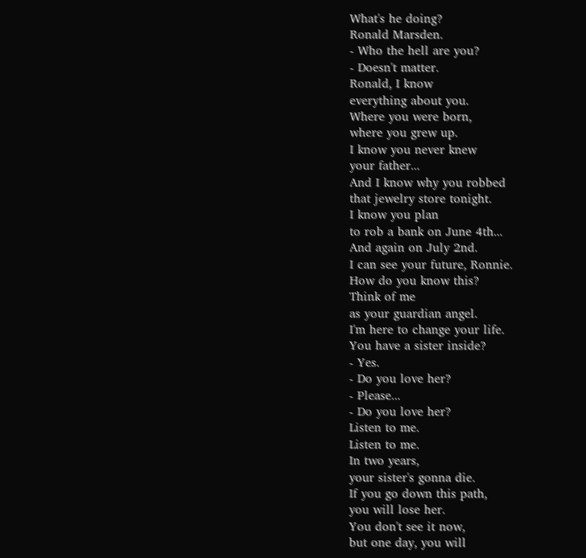What's he doing?
Ronald Marsden.
- Who the hell are you?
- Doesn't matter.
Ronald, I know
everything about you.
Where you were born,
where you grew up.
I know you never knew
your father...
And I know why you robbed
that jewelry store tonight.
I know you plan
to rob a bank on June 4th...
And again on July 2nd.
I can see your future, Ronnie.
How do you know this?
Think of me
as your guardian angel.
I'm here to change your life.
You have a sister inside?
- Yes.
- Do you love her?
- Please...
- Do you love her?
Listen to me.
Listen to me.
In two years,
your sister's gonna die.
If you go down this path,
you will lose her.
You don't see it now,
but one day, you will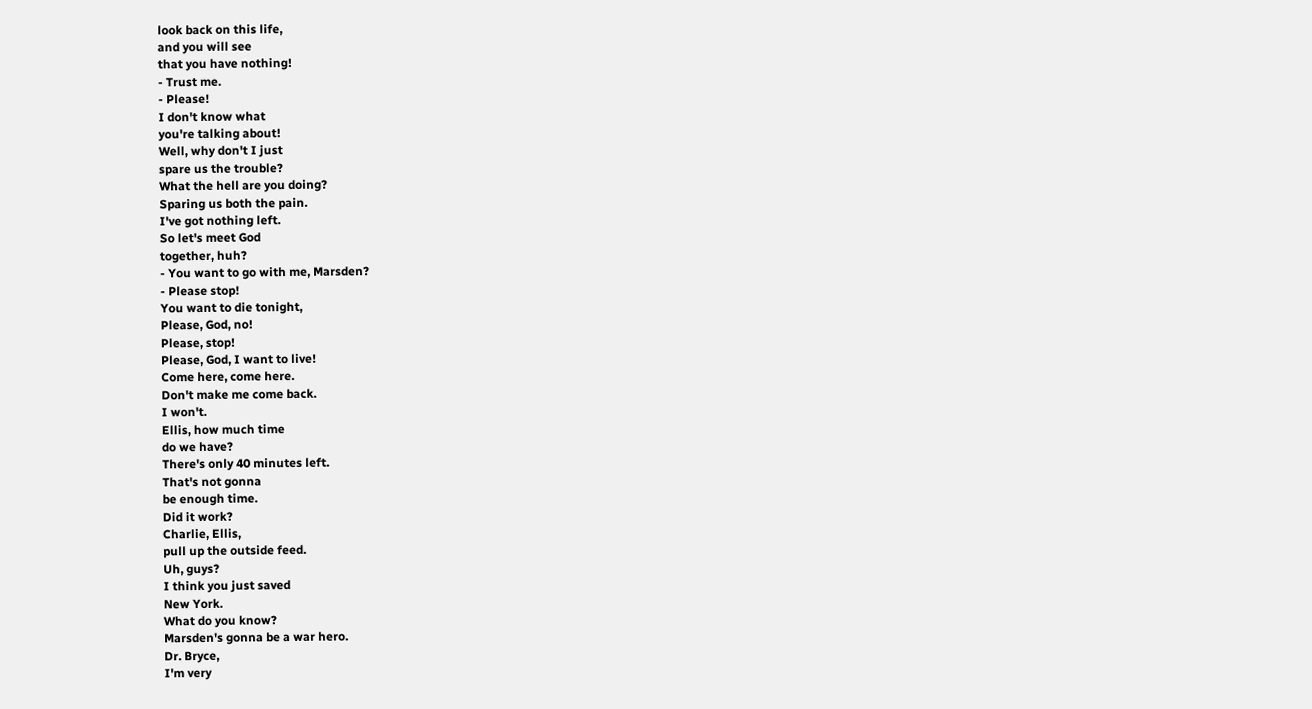look back on this life,
and you will see
that you have nothing!
- Trust me.
- Please!
I don't know what
you're talking about!
Well, why don't I just
spare us the trouble?
What the hell are you doing?
Sparing us both the pain.
I've got nothing left.
So let's meet God
together, huh?
- You want to go with me, Marsden?
- Please stop!
You want to die tonight,
Please, God, no!
Please, stop!
Please, God, I want to live!
Come here, come here.
Don't make me come back.
I won't.
Ellis, how much time
do we have?
There's only 40 minutes left.
That's not gonna
be enough time.
Did it work?
Charlie, Ellis,
pull up the outside feed.
Uh, guys?
I think you just saved
New York.
What do you know?
Marsden's gonna be a war hero.
Dr. Bryce,
I'm very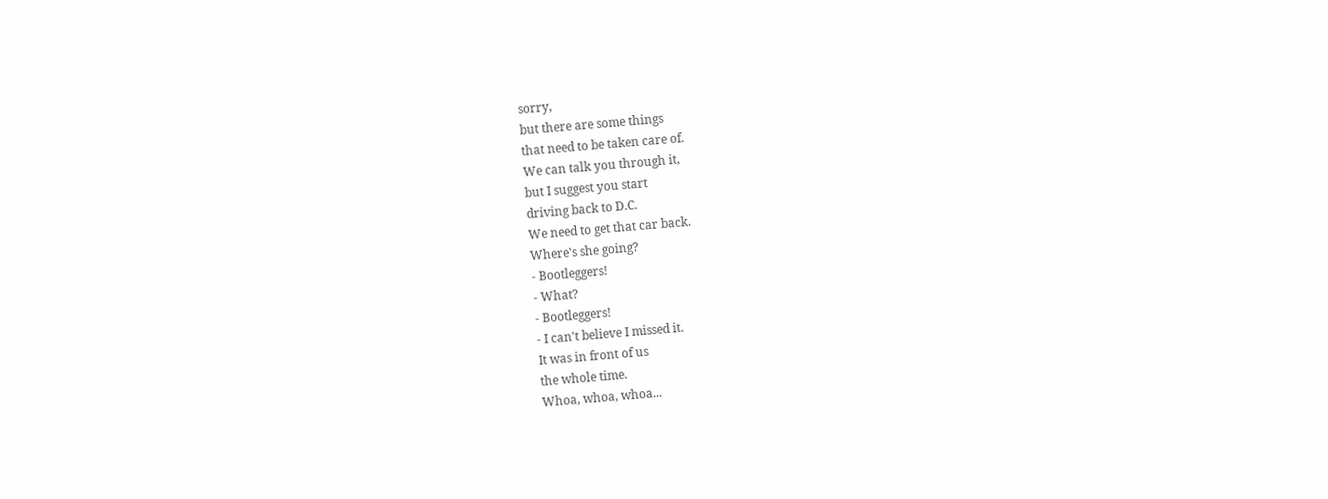sorry,
but there are some things
that need to be taken care of.
We can talk you through it,
but I suggest you start
driving back to D.C.
We need to get that car back.
Where's she going?
- Bootleggers!
- What?
- Bootleggers!
- I can't believe I missed it.
It was in front of us
the whole time.
Whoa, whoa, whoa...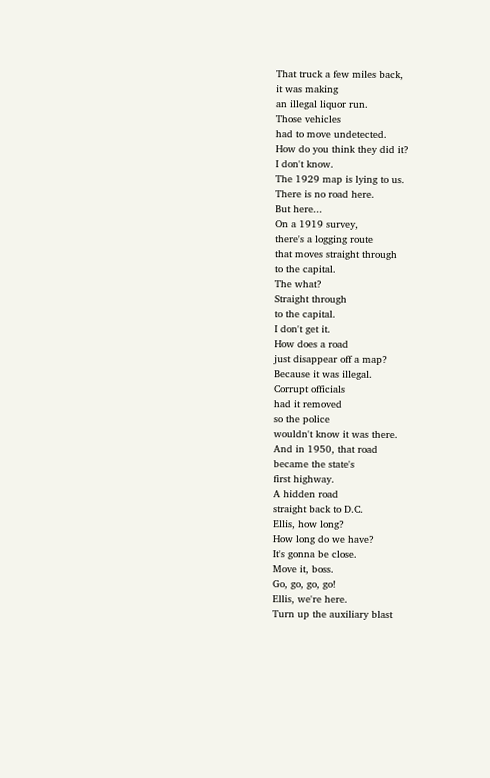That truck a few miles back,
it was making
an illegal liquor run.
Those vehicles
had to move undetected.
How do you think they did it?
I don't know.
The 1929 map is lying to us.
There is no road here.
But here...
On a 1919 survey,
there's a logging route
that moves straight through
to the capital.
The what?
Straight through
to the capital.
I don't get it.
How does a road
just disappear off a map?
Because it was illegal.
Corrupt officials
had it removed
so the police
wouldn't know it was there.
And in 1950, that road
became the state's
first highway.
A hidden road
straight back to D.C.
Ellis, how long?
How long do we have?
It's gonna be close.
Move it, boss.
Go, go, go, go!
Ellis, we're here.
Turn up the auxiliary blast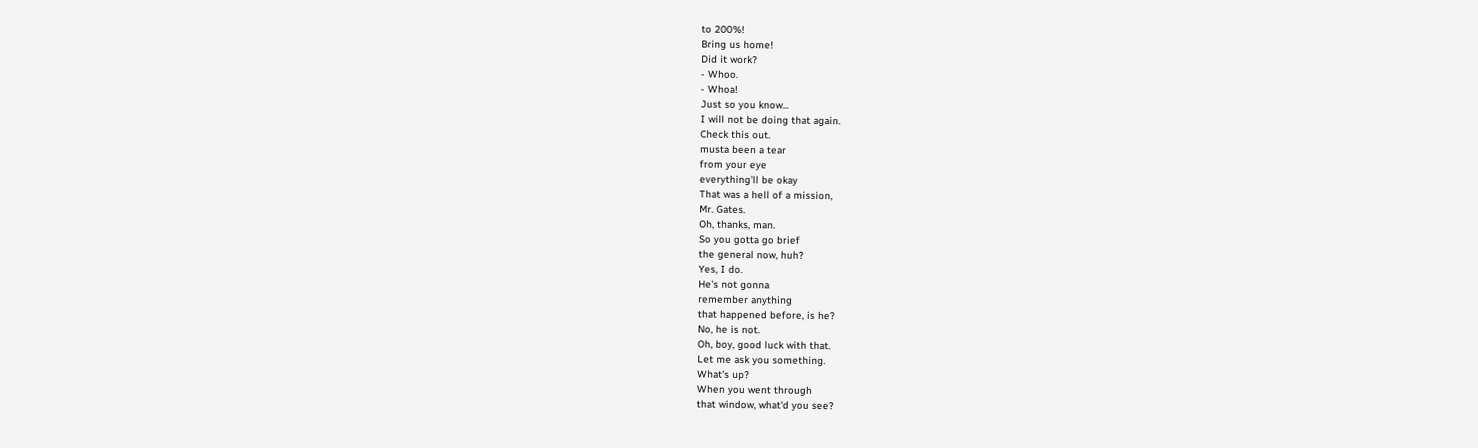to 200%!
Bring us home!
Did it work?
- Whoo.
- Whoa!
Just so you know...
I will not be doing that again.
Check this out.
musta been a tear
from your eye
everything'll be okay
That was a hell of a mission,
Mr. Gates.
Oh, thanks, man.
So you gotta go brief
the general now, huh?
Yes, I do.
He's not gonna
remember anything
that happened before, is he?
No, he is not.
Oh, boy, good luck with that.
Let me ask you something.
What's up?
When you went through
that window, what'd you see?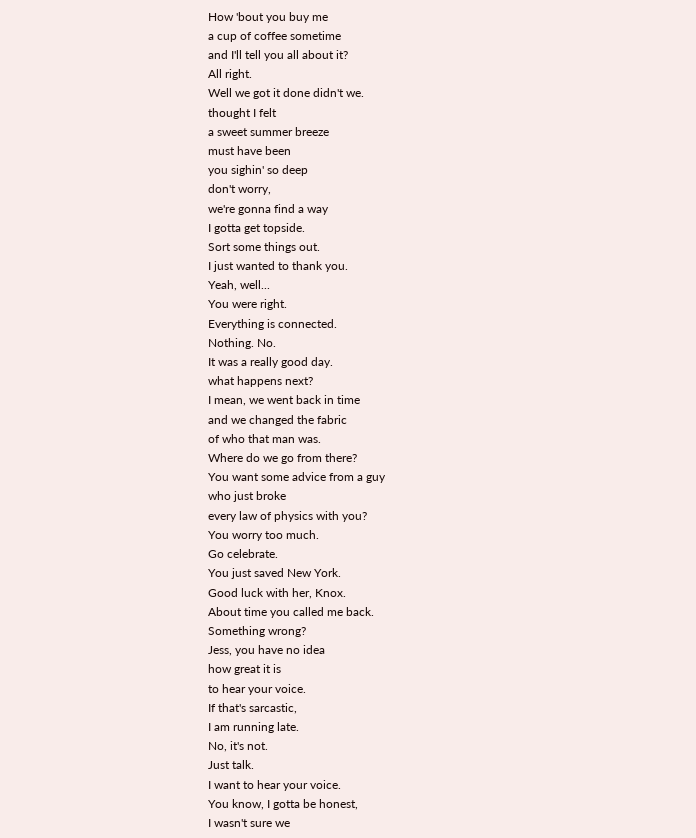How 'bout you buy me
a cup of coffee sometime
and I'll tell you all about it?
All right.
Well we got it done didn't we.
thought I felt
a sweet summer breeze
must have been
you sighin' so deep
don't worry,
we're gonna find a way
I gotta get topside.
Sort some things out.
I just wanted to thank you.
Yeah, well...
You were right.
Everything is connected.
Nothing. No.
It was a really good day.
what happens next?
I mean, we went back in time
and we changed the fabric
of who that man was.
Where do we go from there?
You want some advice from a guy
who just broke
every law of physics with you?
You worry too much.
Go celebrate.
You just saved New York.
Good luck with her, Knox.
About time you called me back.
Something wrong?
Jess, you have no idea
how great it is
to hear your voice.
If that's sarcastic,
I am running late.
No, it's not.
Just talk.
I want to hear your voice.
You know, I gotta be honest,
I wasn't sure we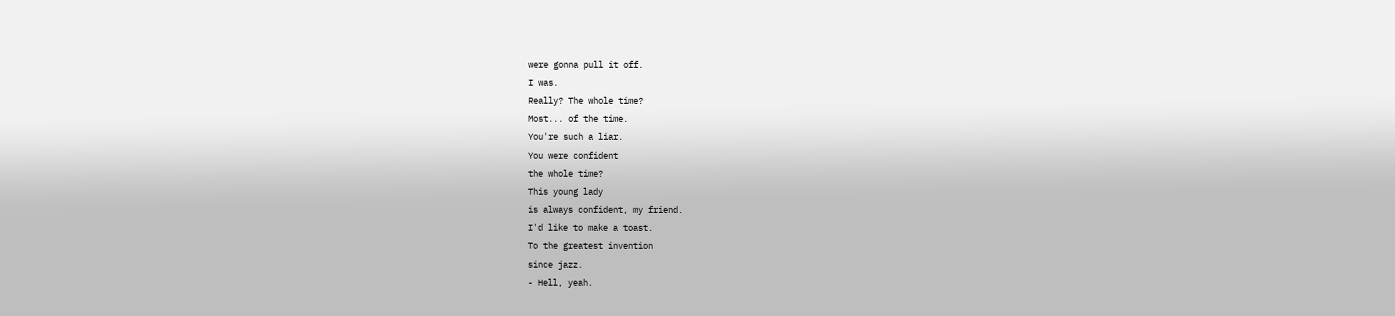were gonna pull it off.
I was.
Really? The whole time?
Most... of the time.
You're such a liar.
You were confident
the whole time?
This young lady
is always confident, my friend.
I'd like to make a toast.
To the greatest invention
since jazz.
- Hell, yeah.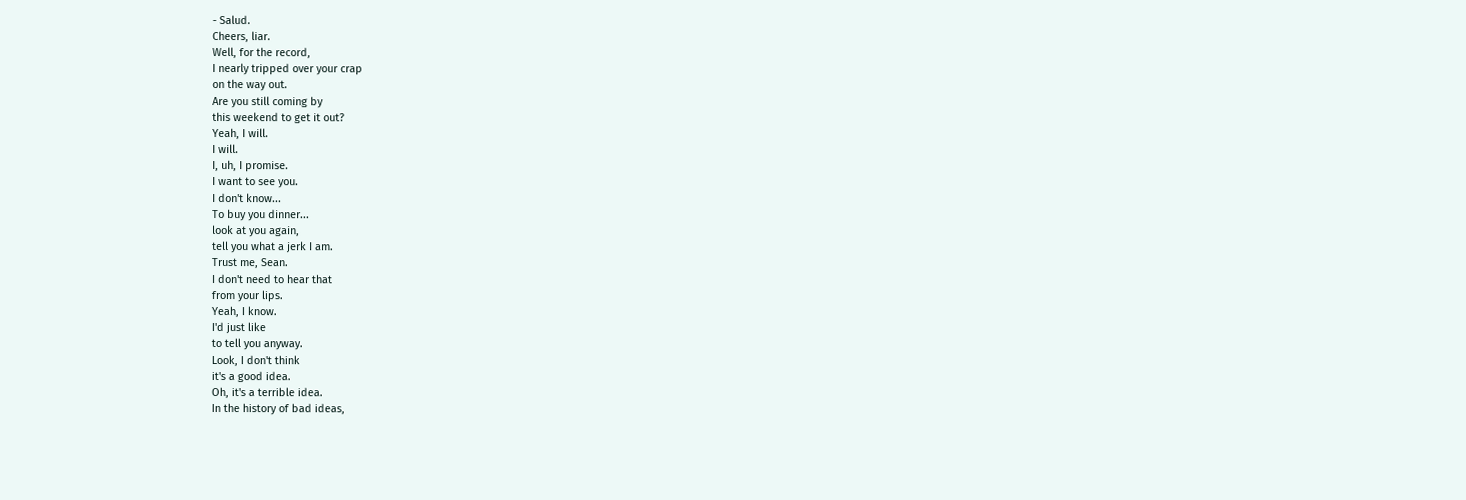- Salud.
Cheers, liar.
Well, for the record,
I nearly tripped over your crap
on the way out.
Are you still coming by
this weekend to get it out?
Yeah, I will.
I will.
I, uh, I promise.
I want to see you.
I don't know...
To buy you dinner...
look at you again,
tell you what a jerk I am.
Trust me, Sean.
I don't need to hear that
from your lips.
Yeah, I know.
I'd just like
to tell you anyway.
Look, I don't think
it's a good idea.
Oh, it's a terrible idea.
In the history of bad ideas,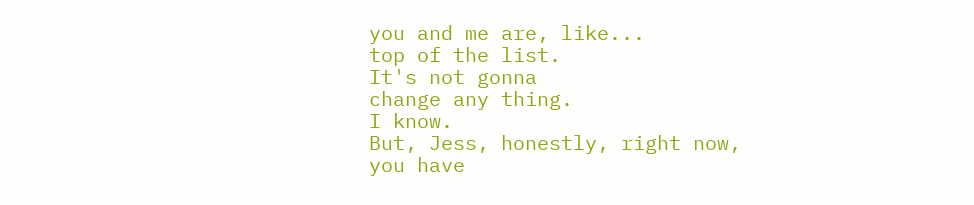you and me are, like...
top of the list.
It's not gonna
change any thing.
I know.
But, Jess, honestly, right now,
you have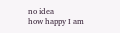no idea
how happy I am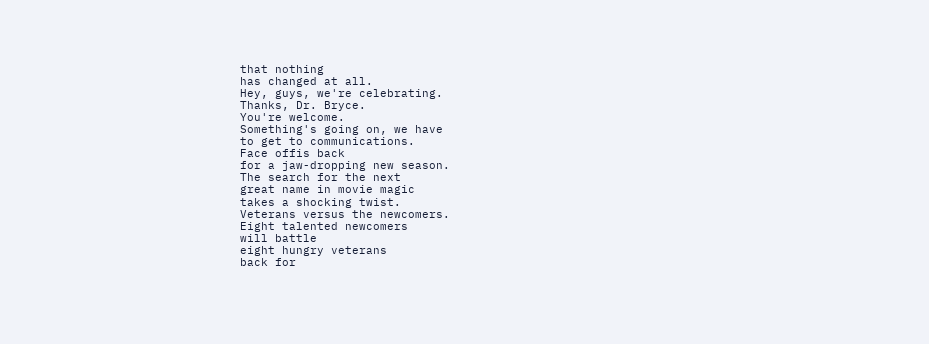that nothing
has changed at all.
Hey, guys, we're celebrating.
Thanks, Dr. Bryce.
You're welcome.
Something's going on, we have
to get to communications.
Face offis back
for a jaw-dropping new season.
The search for the next
great name in movie magic
takes a shocking twist.
Veterans versus the newcomers.
Eight talented newcomers
will battle
eight hungry veterans
back for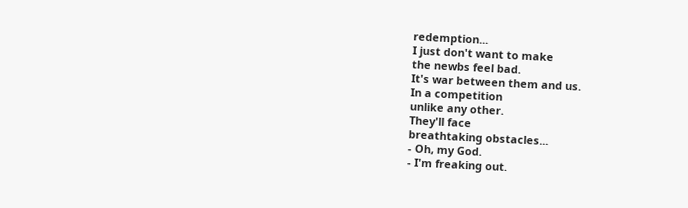redemption...
I just don't want to make
the newbs feel bad.
It's war between them and us.
In a competition
unlike any other.
They'll face
breathtaking obstacles...
- Oh, my God.
- I'm freaking out.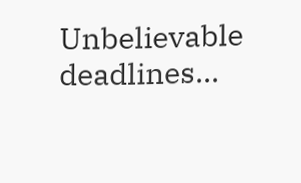Unbelievable deadlines...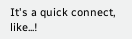It's a quick connect, like...!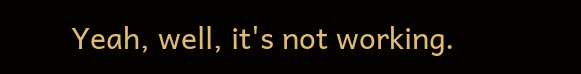Yeah, well, it's not working.